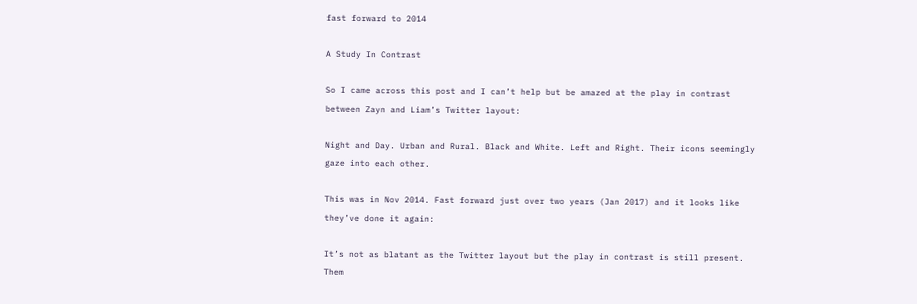fast forward to 2014

A Study In Contrast

So I came across this post and I can’t help but be amazed at the play in contrast between Zayn and Liam’s Twitter layout:

Night and Day. Urban and Rural. Black and White. Left and Right. Their icons seemingly gaze into each other.

This was in Nov 2014. Fast forward just over two years (Jan 2017) and it looks like they’ve done it again:

It’s not as blatant as the Twitter layout but the play in contrast is still present. Them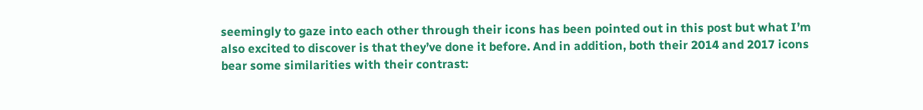seemingly to gaze into each other through their icons has been pointed out in this post but what I’m also excited to discover is that they’ve done it before. And in addition, both their 2014 and 2017 icons bear some similarities with their contrast: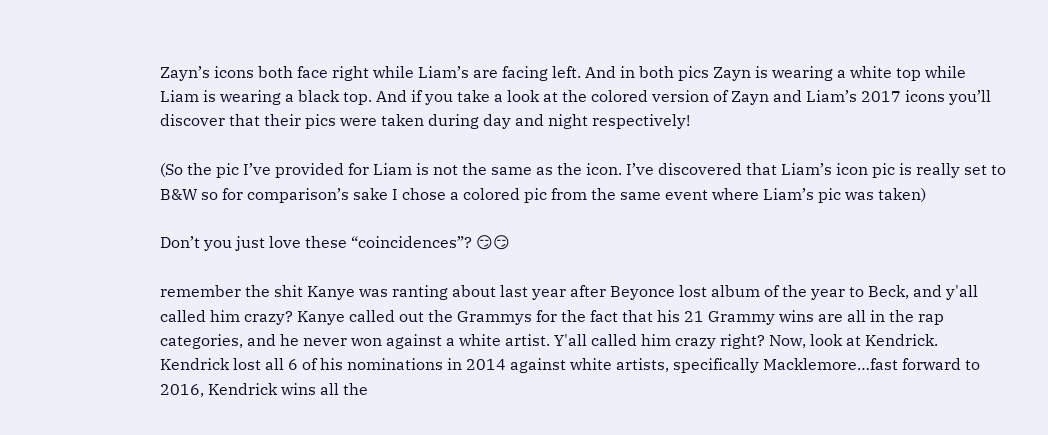Zayn’s icons both face right while Liam’s are facing left. And in both pics Zayn is wearing a white top while Liam is wearing a black top. And if you take a look at the colored version of Zayn and Liam’s 2017 icons you’ll discover that their pics were taken during day and night respectively!

(So the pic I’ve provided for Liam is not the same as the icon. I’ve discovered that Liam’s icon pic is really set to B&W so for comparison’s sake I chose a colored pic from the same event where Liam’s pic was taken)

Don’t you just love these “coincidences”? 😏😏

remember the shit Kanye was ranting about last year after Beyonce lost album of the year to Beck, and y'all called him crazy? Kanye called out the Grammys for the fact that his 21 Grammy wins are all in the rap categories, and he never won against a white artist. Y'all called him crazy right? Now, look at Kendrick. Kendrick lost all 6 of his nominations in 2014 against white artists, specifically Macklemore…fast forward to 2016, Kendrick wins all the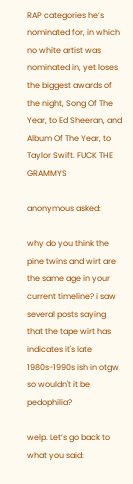RAP categories he’s nominated for, in which no white artist was nominated in, yet loses the biggest awards of the night, Song Of The Year, to Ed Sheeran, and Album Of The Year, to Taylor Swift. FUCK THE GRAMMYS

anonymous asked:

why do you think the pine twins and wirt are the same age in your current timeline? i saw several posts saying that the tape wirt has indicates it's late 1980s-1990s ish in otgw so wouldn't it be pedophilia?

welp. Let’s go back to what you said: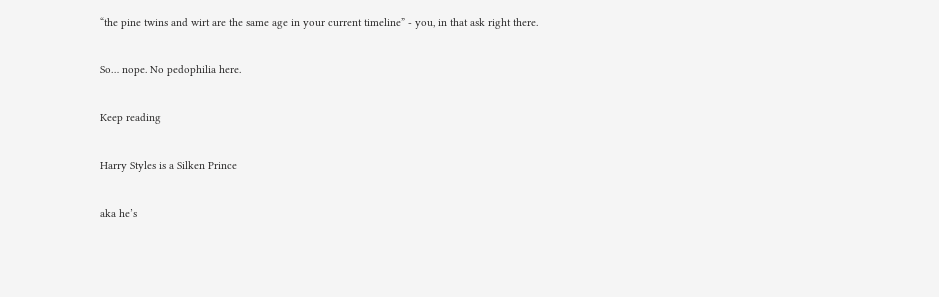“the pine twins and wirt are the same age in your current timeline” - you, in that ask right there.

So… nope. No pedophilia here.

Keep reading

Harry Styles is a Silken Prince

aka he’s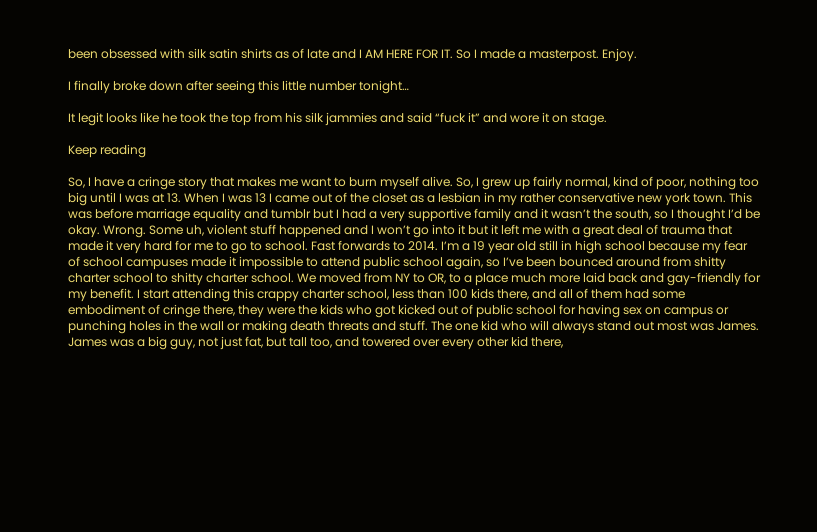been obsessed with silk satin shirts as of late and I AM HERE FOR IT. So I made a masterpost. Enjoy.

I finally broke down after seeing this little number tonight…

It legit looks like he took the top from his silk jammies and said “fuck it” and wore it on stage.

Keep reading

So, I have a cringe story that makes me want to burn myself alive. So, I grew up fairly normal, kind of poor, nothing too big until I was at 13. When I was 13 I came out of the closet as a lesbian in my rather conservative new york town. This was before marriage equality and tumblr but I had a very supportive family and it wasn’t the south, so I thought I’d be okay. Wrong. Some uh, violent stuff happened and I won’t go into it but it left me with a great deal of trauma that made it very hard for me to go to school. Fast forwards to 2014. I’m a 19 year old still in high school because my fear of school campuses made it impossible to attend public school again, so I’ve been bounced around from shitty charter school to shitty charter school. We moved from NY to OR, to a place much more laid back and gay-friendly for my benefit. I start attending this crappy charter school, less than 100 kids there, and all of them had some embodiment of cringe there, they were the kids who got kicked out of public school for having sex on campus or punching holes in the wall or making death threats and stuff. The one kid who will always stand out most was James. James was a big guy, not just fat, but tall too, and towered over every other kid there,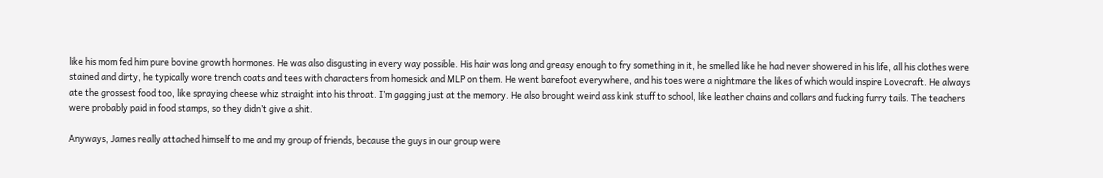like his mom fed him pure bovine growth hormones. He was also disgusting in every way possible. His hair was long and greasy enough to fry something in it, he smelled like he had never showered in his life, all his clothes were stained and dirty, he typically wore trench coats and tees with characters from homesick and MLP on them. He went barefoot everywhere, and his toes were a nightmare the likes of which would inspire Lovecraft. He always ate the grossest food too, like spraying cheese whiz straight into his throat. I’m gagging just at the memory. He also brought weird ass kink stuff to school, like leather chains and collars and fucking furry tails. The teachers were probably paid in food stamps, so they didn’t give a shit.

Anyways, James really attached himself to me and my group of friends, because the guys in our group were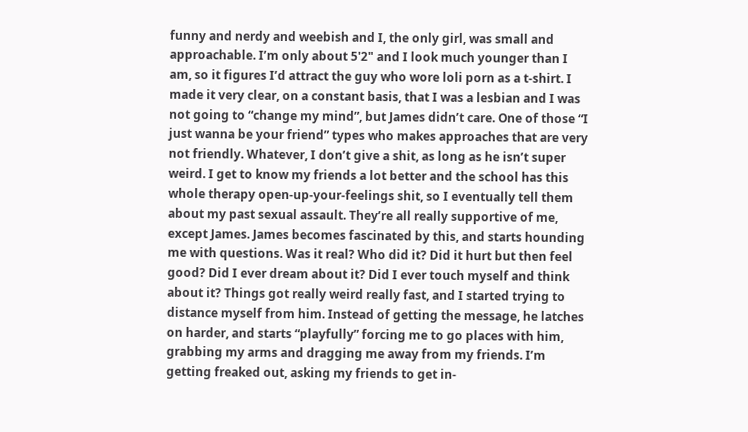funny and nerdy and weebish and I, the only girl, was small and approachable. I’m only about 5'2" and I look much younger than I am, so it figures I’d attract the guy who wore loli porn as a t-shirt. I made it very clear, on a constant basis, that I was a lesbian and I was not going to “change my mind”, but James didn’t care. One of those “I just wanna be your friend” types who makes approaches that are very not friendly. Whatever, I don’t give a shit, as long as he isn’t super weird. I get to know my friends a lot better and the school has this whole therapy open-up-your-feelings shit, so I eventually tell them about my past sexual assault. They’re all really supportive of me, except James. James becomes fascinated by this, and starts hounding me with questions. Was it real? Who did it? Did it hurt but then feel good? Did I ever dream about it? Did I ever touch myself and think about it? Things got really weird really fast, and I started trying to distance myself from him. Instead of getting the message, he latches on harder, and starts “playfully” forcing me to go places with him, grabbing my arms and dragging me away from my friends. I’m getting freaked out, asking my friends to get in-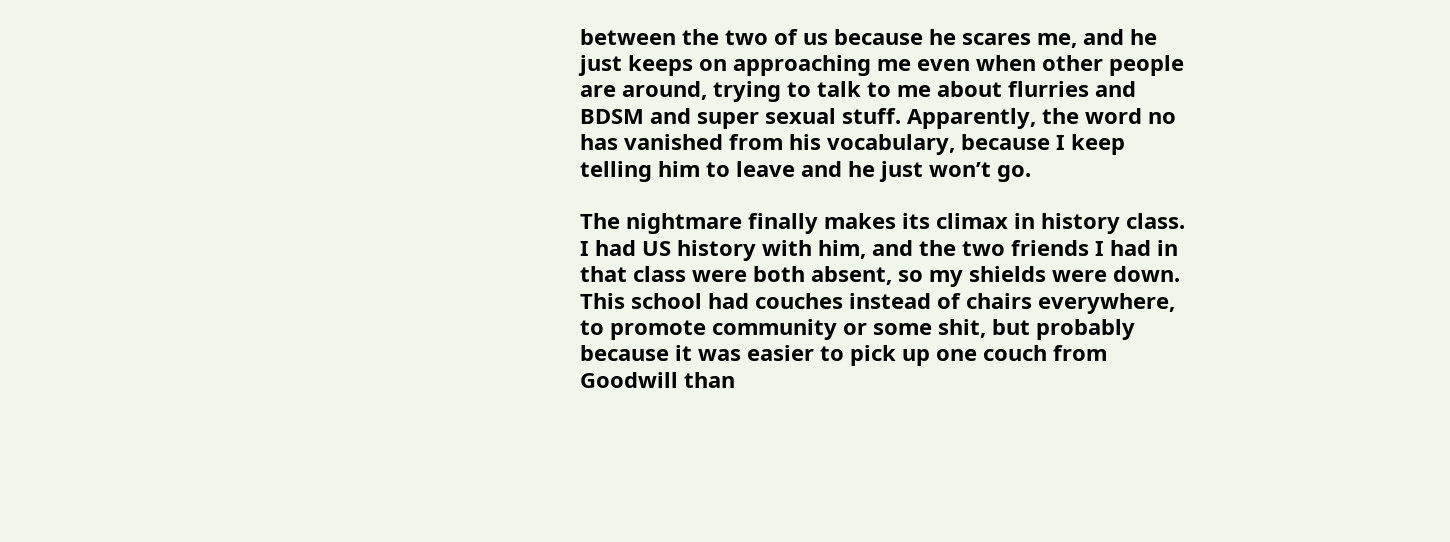between the two of us because he scares me, and he just keeps on approaching me even when other people are around, trying to talk to me about flurries and BDSM and super sexual stuff. Apparently, the word no has vanished from his vocabulary, because I keep telling him to leave and he just won’t go.

The nightmare finally makes its climax in history class. I had US history with him, and the two friends I had in that class were both absent, so my shields were down. This school had couches instead of chairs everywhere, to promote community or some shit, but probably because it was easier to pick up one couch from Goodwill than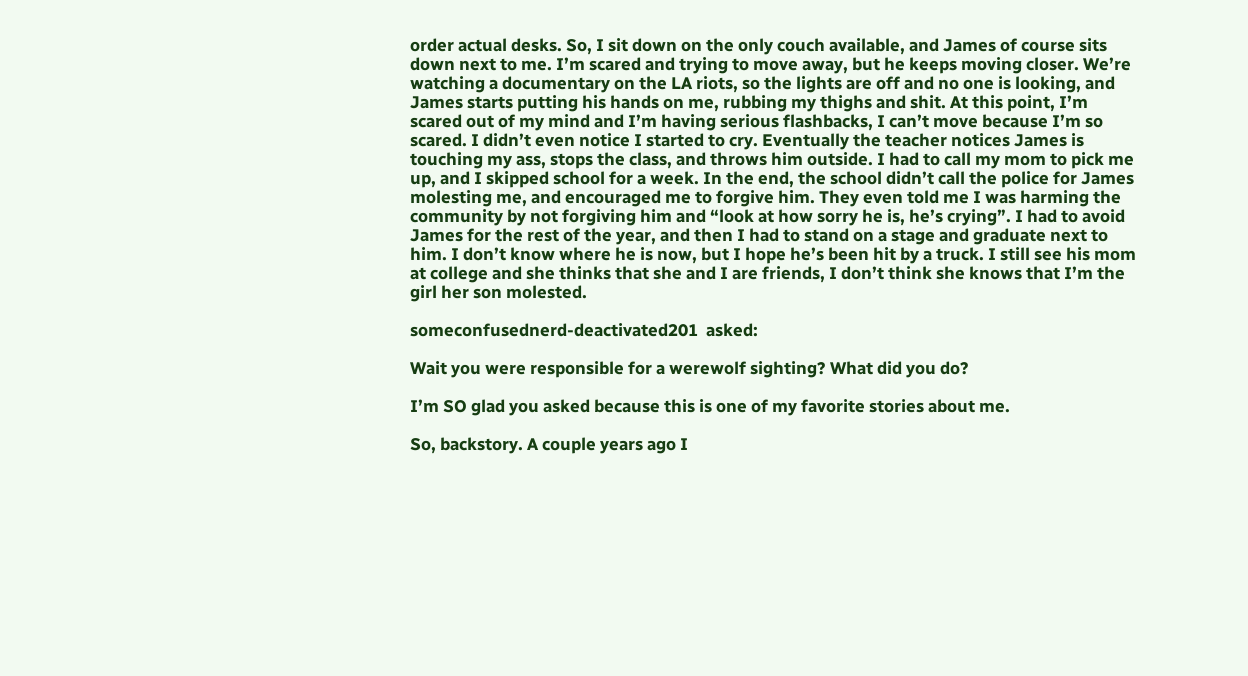order actual desks. So, I sit down on the only couch available, and James of course sits down next to me. I’m scared and trying to move away, but he keeps moving closer. We’re watching a documentary on the LA riots, so the lights are off and no one is looking, and James starts putting his hands on me, rubbing my thighs and shit. At this point, I’m scared out of my mind and I’m having serious flashbacks, I can’t move because I’m so scared. I didn’t even notice I started to cry. Eventually the teacher notices James is touching my ass, stops the class, and throws him outside. I had to call my mom to pick me up, and I skipped school for a week. In the end, the school didn’t call the police for James molesting me, and encouraged me to forgive him. They even told me I was harming the community by not forgiving him and “look at how sorry he is, he’s crying”. I had to avoid James for the rest of the year, and then I had to stand on a stage and graduate next to him. I don’t know where he is now, but I hope he’s been hit by a truck. I still see his mom at college and she thinks that she and I are friends, I don’t think she knows that I’m the girl her son molested.

someconfusednerd-deactivated201  asked:

Wait you were responsible for a werewolf sighting? What did you do?

I’m SO glad you asked because this is one of my favorite stories about me.

So, backstory. A couple years ago I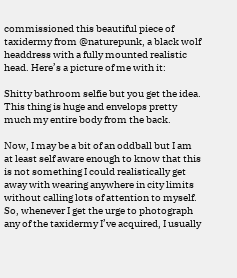commissioned this beautiful piece of taxidermy from @naturepunk, a black wolf headdress with a fully mounted realistic head. Here’s a picture of me with it:

Shitty bathroom selfie but you get the idea. This thing is huge and envelops pretty much my entire body from the back.

Now, I may be a bit of an oddball but I am at least self aware enough to know that this is not something I could realistically get away with wearing anywhere in city limits without calling lots of attention to myself. So, whenever I get the urge to photograph any of the taxidermy I’ve acquired, I usually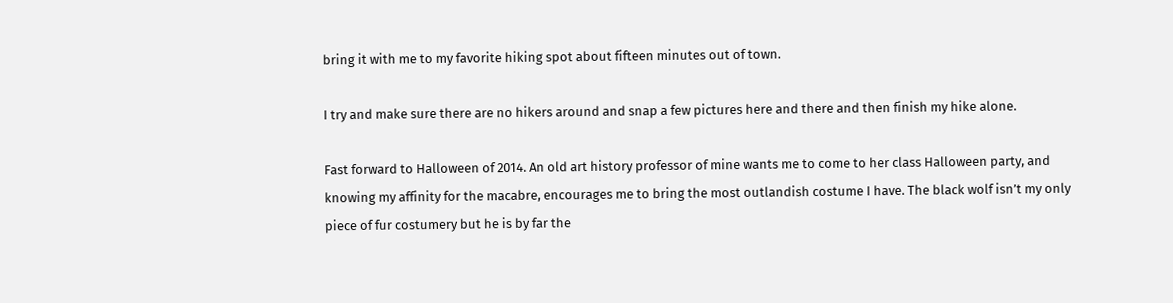bring it with me to my favorite hiking spot about fifteen minutes out of town.

I try and make sure there are no hikers around and snap a few pictures here and there and then finish my hike alone.

Fast forward to Halloween of 2014. An old art history professor of mine wants me to come to her class Halloween party, and knowing my affinity for the macabre, encourages me to bring the most outlandish costume I have. The black wolf isn’t my only piece of fur costumery but he is by far the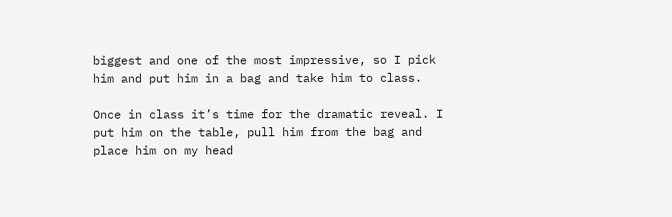biggest and one of the most impressive, so I pick him and put him in a bag and take him to class.

Once in class it’s time for the dramatic reveal. I put him on the table, pull him from the bag and place him on my head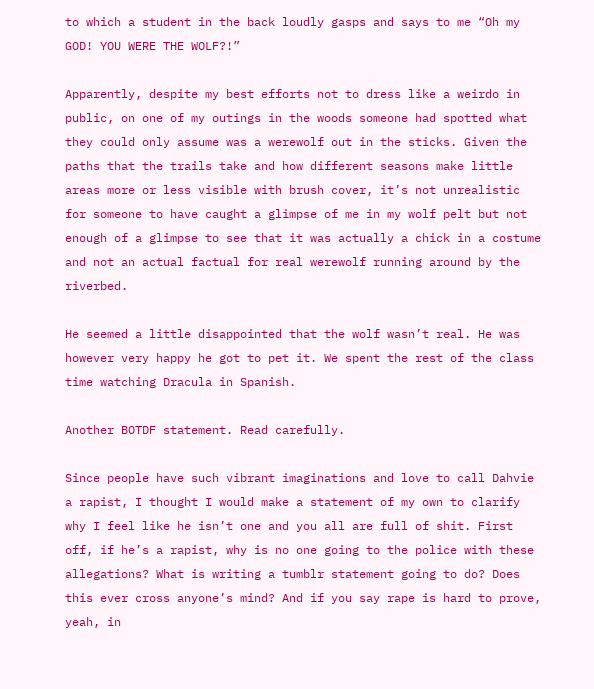to which a student in the back loudly gasps and says to me “Oh my GOD! YOU WERE THE WOLF?!”

Apparently, despite my best efforts not to dress like a weirdo in public, on one of my outings in the woods someone had spotted what they could only assume was a werewolf out in the sticks. Given the paths that the trails take and how different seasons make little areas more or less visible with brush cover, it’s not unrealistic for someone to have caught a glimpse of me in my wolf pelt but not enough of a glimpse to see that it was actually a chick in a costume and not an actual factual for real werewolf running around by the riverbed.

He seemed a little disappointed that the wolf wasn’t real. He was however very happy he got to pet it. We spent the rest of the class time watching Dracula in Spanish.

Another BOTDF statement. Read carefully.

Since people have such vibrant imaginations and love to call Dahvie a rapist, I thought I would make a statement of my own to clarify why I feel like he isn’t one and you all are full of shit. First off, if he’s a rapist, why is no one going to the police with these allegations? What is writing a tumblr statement going to do? Does this ever cross anyone’s mind? And if you say rape is hard to prove, yeah, in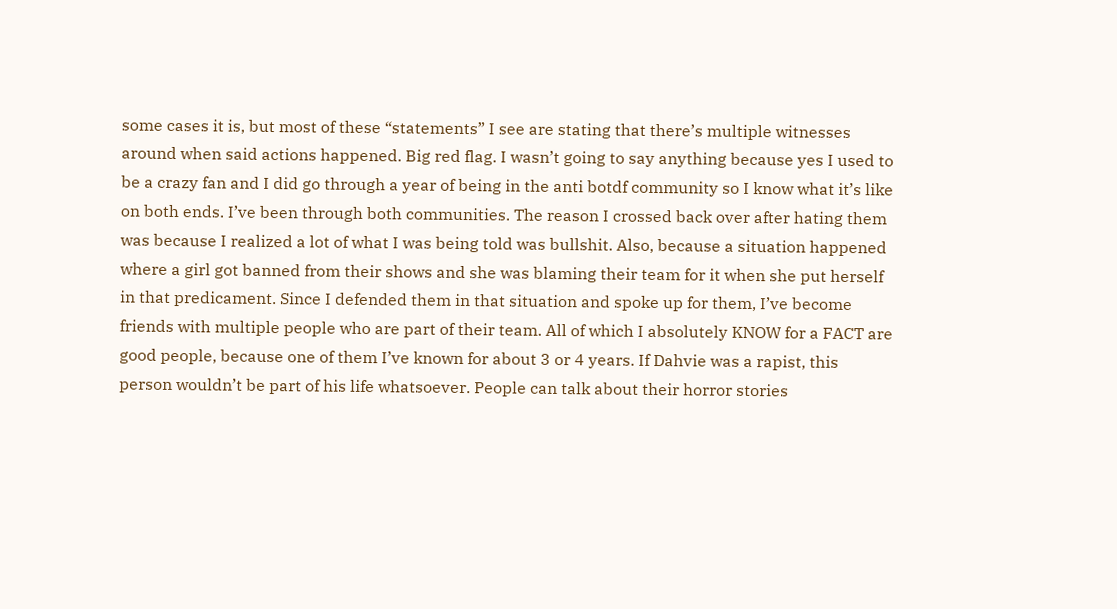some cases it is, but most of these “statements” I see are stating that there’s multiple witnesses around when said actions happened. Big red flag. I wasn’t going to say anything because yes I used to be a crazy fan and I did go through a year of being in the anti botdf community so I know what it’s like on both ends. I’ve been through both communities. The reason I crossed back over after hating them was because I realized a lot of what I was being told was bullshit. Also, because a situation happened where a girl got banned from their shows and she was blaming their team for it when she put herself in that predicament. Since I defended them in that situation and spoke up for them, I’ve become friends with multiple people who are part of their team. All of which I absolutely KNOW for a FACT are good people, because one of them I’ve known for about 3 or 4 years. If Dahvie was a rapist, this person wouldn’t be part of his life whatsoever. People can talk about their horror stories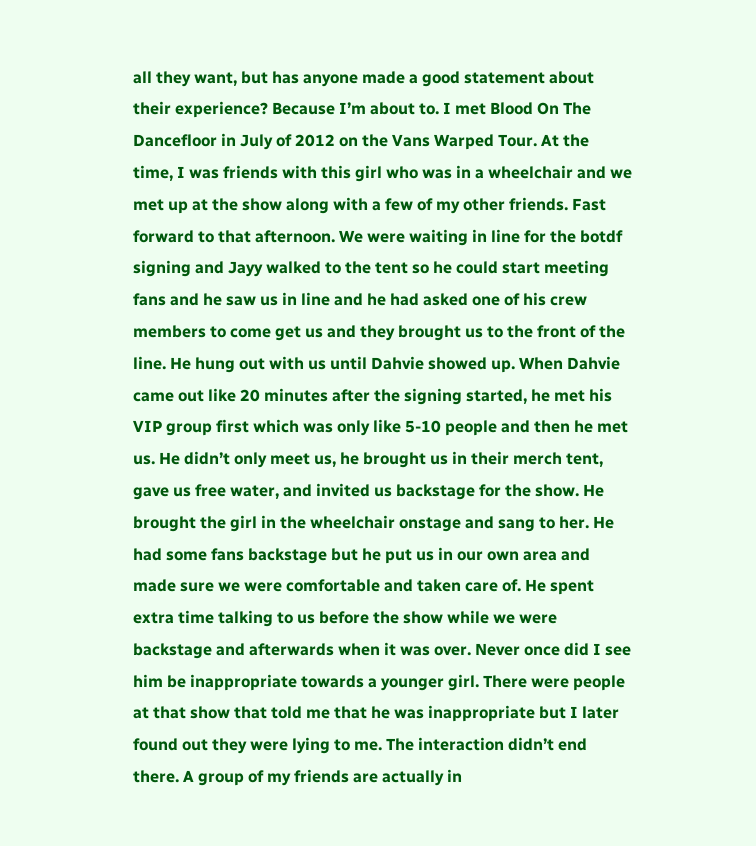all they want, but has anyone made a good statement about their experience? Because I’m about to. I met Blood On The Dancefloor in July of 2012 on the Vans Warped Tour. At the time, I was friends with this girl who was in a wheelchair and we met up at the show along with a few of my other friends. Fast forward to that afternoon. We were waiting in line for the botdf signing and Jayy walked to the tent so he could start meeting fans and he saw us in line and he had asked one of his crew members to come get us and they brought us to the front of the line. He hung out with us until Dahvie showed up. When Dahvie came out like 20 minutes after the signing started, he met his VIP group first which was only like 5-10 people and then he met us. He didn’t only meet us, he brought us in their merch tent, gave us free water, and invited us backstage for the show. He brought the girl in the wheelchair onstage and sang to her. He had some fans backstage but he put us in our own area and made sure we were comfortable and taken care of. He spent extra time talking to us before the show while we were backstage and afterwards when it was over. Never once did I see him be inappropriate towards a younger girl. There were people at that show that told me that he was inappropriate but I later found out they were lying to me. The interaction didn’t end there. A group of my friends are actually in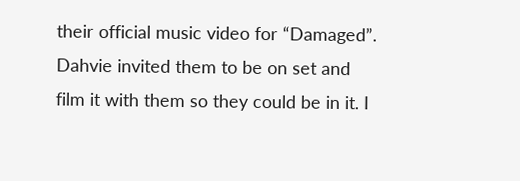their official music video for “Damaged”. Dahvie invited them to be on set and film it with them so they could be in it. I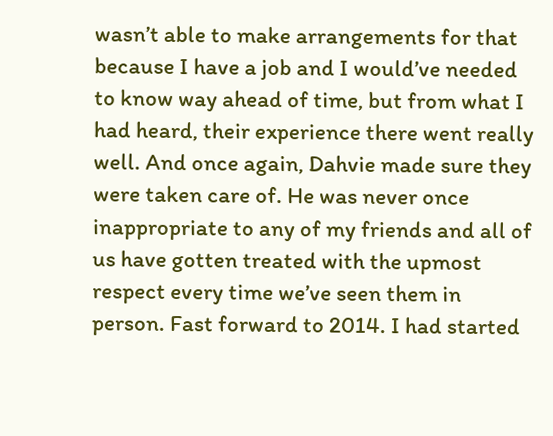wasn’t able to make arrangements for that because I have a job and I would’ve needed to know way ahead of time, but from what I had heard, their experience there went really well. And once again, Dahvie made sure they were taken care of. He was never once inappropriate to any of my friends and all of us have gotten treated with the upmost respect every time we’ve seen them in person. Fast forward to 2014. I had started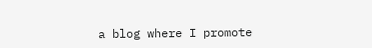a blog where I promote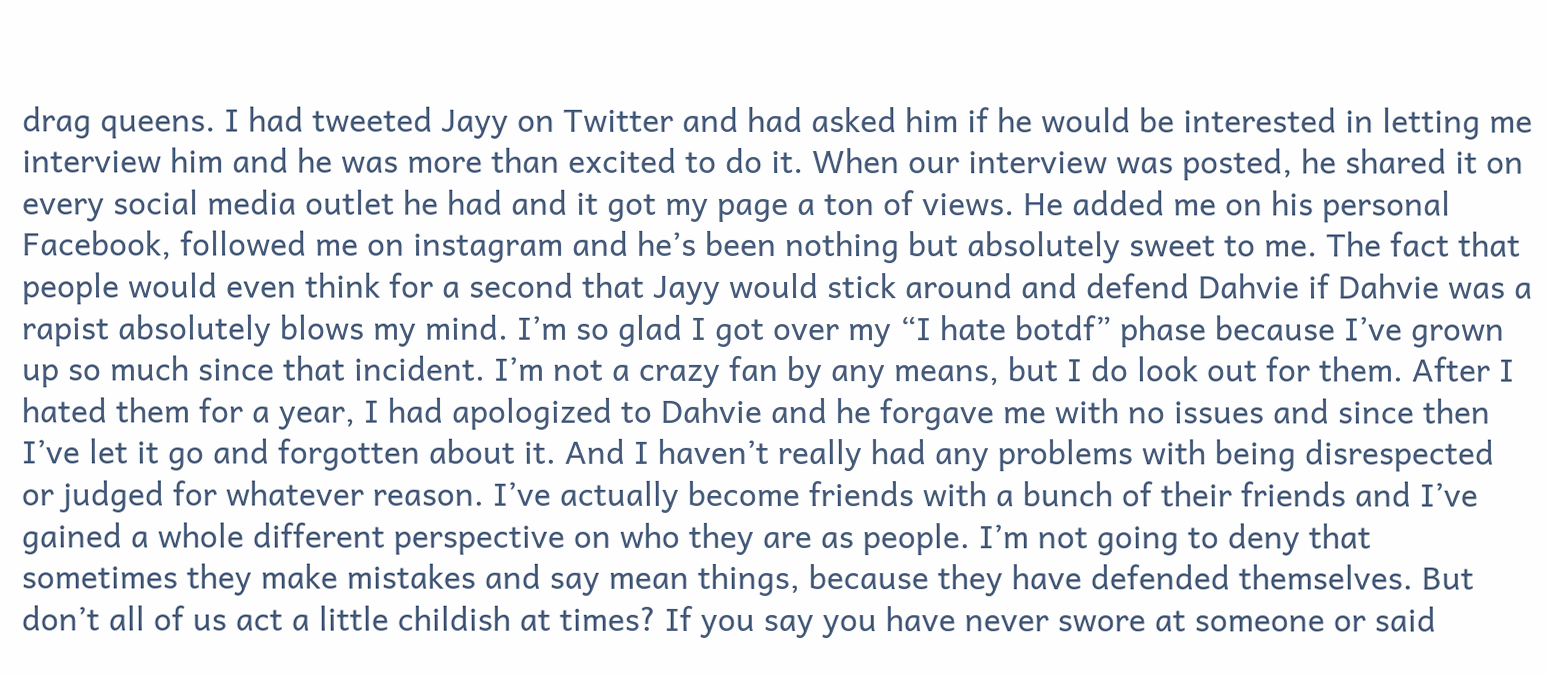drag queens. I had tweeted Jayy on Twitter and had asked him if he would be interested in letting me interview him and he was more than excited to do it. When our interview was posted, he shared it on every social media outlet he had and it got my page a ton of views. He added me on his personal Facebook, followed me on instagram and he’s been nothing but absolutely sweet to me. The fact that people would even think for a second that Jayy would stick around and defend Dahvie if Dahvie was a rapist absolutely blows my mind. I’m so glad I got over my “I hate botdf” phase because I’ve grown up so much since that incident. I’m not a crazy fan by any means, but I do look out for them. After I hated them for a year, I had apologized to Dahvie and he forgave me with no issues and since then I’ve let it go and forgotten about it. And I haven’t really had any problems with being disrespected or judged for whatever reason. I’ve actually become friends with a bunch of their friends and I’ve gained a whole different perspective on who they are as people. I’m not going to deny that sometimes they make mistakes and say mean things, because they have defended themselves. But don’t all of us act a little childish at times? If you say you have never swore at someone or said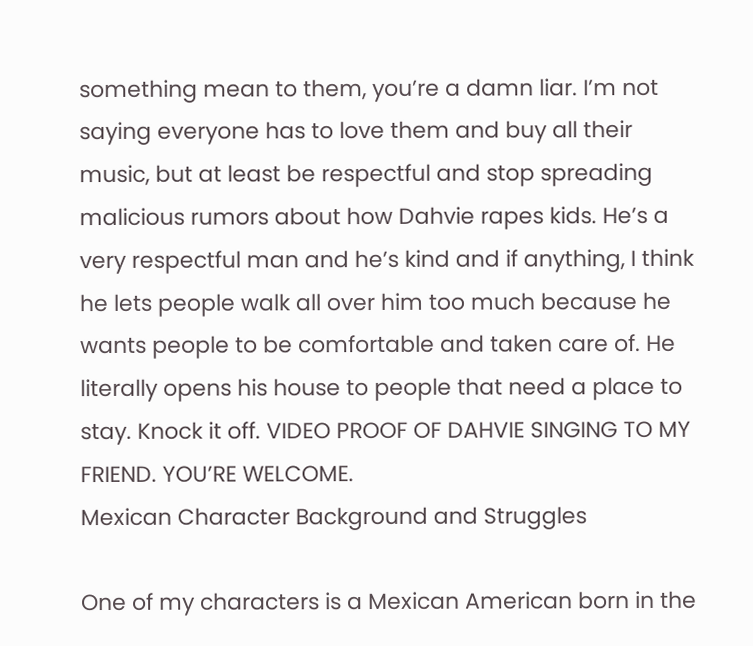something mean to them, you’re a damn liar. I’m not saying everyone has to love them and buy all their music, but at least be respectful and stop spreading malicious rumors about how Dahvie rapes kids. He’s a very respectful man and he’s kind and if anything, I think he lets people walk all over him too much because he wants people to be comfortable and taken care of. He literally opens his house to people that need a place to stay. Knock it off. VIDEO PROOF OF DAHVIE SINGING TO MY FRIEND. YOU’RE WELCOME.
Mexican Character Background and Struggles

One of my characters is a Mexican American born in the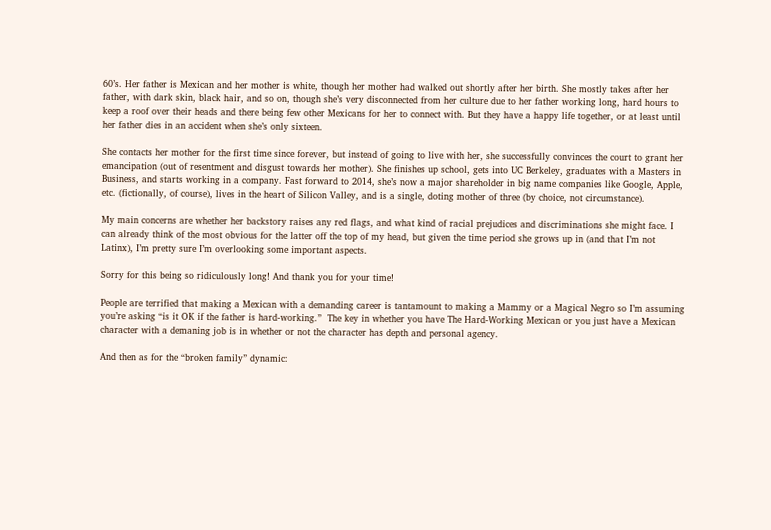60’s. Her father is Mexican and her mother is white, though her mother had walked out shortly after her birth. She mostly takes after her father, with dark skin, black hair, and so on, though she’s very disconnected from her culture due to her father working long, hard hours to keep a roof over their heads and there being few other Mexicans for her to connect with. But they have a happy life together, or at least until her father dies in an accident when she’s only sixteen.

She contacts her mother for the first time since forever, but instead of going to live with her, she successfully convinces the court to grant her emancipation (out of resentment and disgust towards her mother). She finishes up school, gets into UC Berkeley, graduates with a Masters in Business, and starts working in a company. Fast forward to 2014, she’s now a major shareholder in big name companies like Google, Apple, etc. (fictionally, of course), lives in the heart of Silicon Valley, and is a single, doting mother of three (by choice, not circumstance).

My main concerns are whether her backstory raises any red flags, and what kind of racial prejudices and discriminations she might face. I can already think of the most obvious for the latter off the top of my head, but given the time period she grows up in (and that I’m not Latinx), I’m pretty sure I’m overlooking some important aspects.

Sorry for this being so ridiculously long! And thank you for your time!

People are terrified that making a Mexican with a demanding career is tantamount to making a Mammy or a Magical Negro so I’m assuming you’re asking “is it OK if the father is hard-working.”  The key in whether you have The Hard-Working Mexican or you just have a Mexican character with a demaning job is in whether or not the character has depth and personal agency.

And then as for the “broken family” dynamic: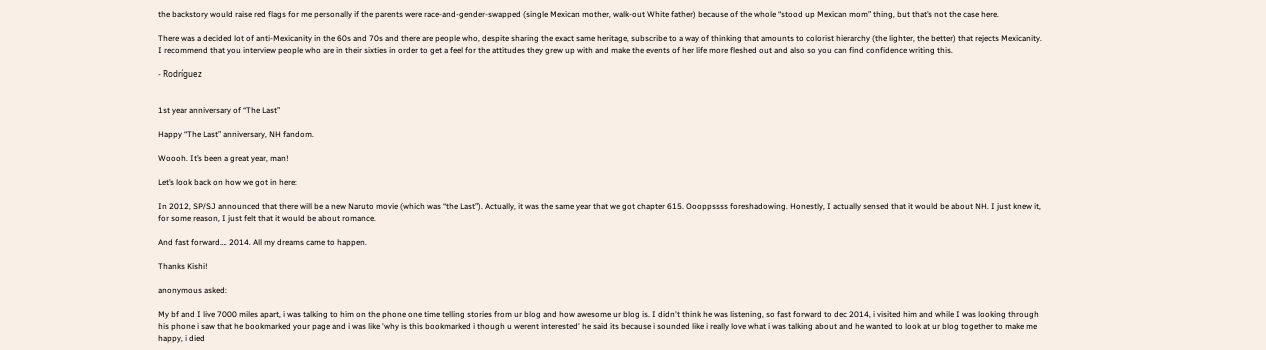the backstory would raise red flags for me personally if the parents were race-and-gender-swapped (single Mexican mother, walk-out White father) because of the whole “stood up Mexican mom” thing, but that’s not the case here.

There was a decided lot of anti-Mexicanity in the 60s and 70s and there are people who, despite sharing the exact same heritage, subscribe to a way of thinking that amounts to colorist hierarchy (the lighter, the better) that rejects Mexicanity. I recommend that you interview people who are in their sixties in order to get a feel for the attitudes they grew up with and make the events of her life more fleshed out and also so you can find confidence writing this.

- Rodríguez


1st year anniversary of “The Last”

Happy “The Last” anniversary, NH fandom.

Woooh. It’s been a great year, man!

Let’s look back on how we got in here:

In 2012, SP/SJ announced that there will be a new Naruto movie (which was “the Last”). Actually, it was the same year that we got chapter 615. Oooppssss foreshadowing. Honestly, I actually sensed that it would be about NH. I just knew it, for some reason, I just felt that it would be about romance.

And fast forward…. 2014. All my dreams came to happen.

Thanks Kishi!

anonymous asked:

My bf and I live 7000 miles apart, i was talking to him on the phone one time telling stories from ur blog and how awesome ur blog is. I didn't think he was listening, so fast forward to dec 2014, i visited him and while I was looking through his phone i saw that he bookmarked your page and i was like 'why is this bookmarked i though u werent interested' he said its because i sounded like i really love what i was talking about and he wanted to look at ur blog together to make me happy, i died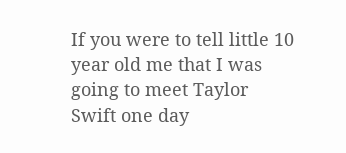If you were to tell little 10 year old me that I was going to meet Taylor Swift one day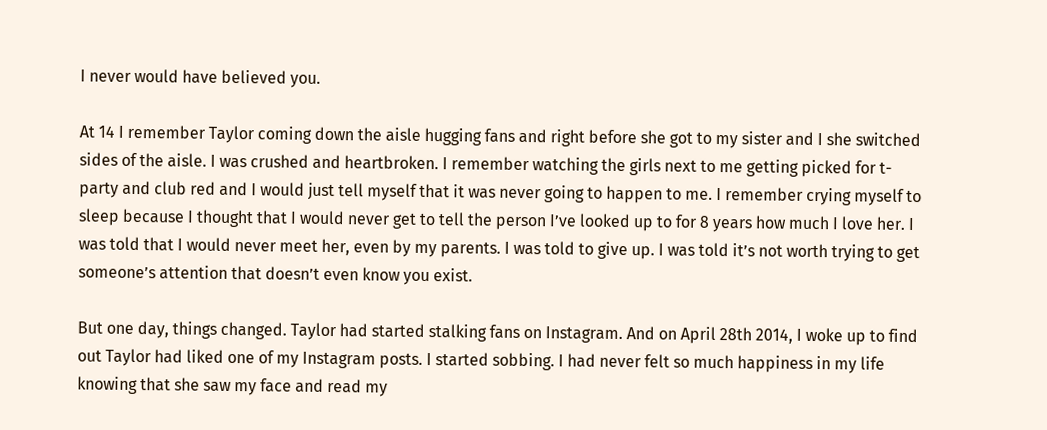I never would have believed you.

At 14 I remember Taylor coming down the aisle hugging fans and right before she got to my sister and I she switched sides of the aisle. I was crushed and heartbroken. I remember watching the girls next to me getting picked for t-party and club red and I would just tell myself that it was never going to happen to me. I remember crying myself to sleep because I thought that I would never get to tell the person I’ve looked up to for 8 years how much I love her. I was told that I would never meet her, even by my parents. I was told to give up. I was told it’s not worth trying to get someone’s attention that doesn’t even know you exist.

But one day, things changed. Taylor had started stalking fans on Instagram. And on April 28th 2014, I woke up to find out Taylor had liked one of my Instagram posts. I started sobbing. I had never felt so much happiness in my life knowing that she saw my face and read my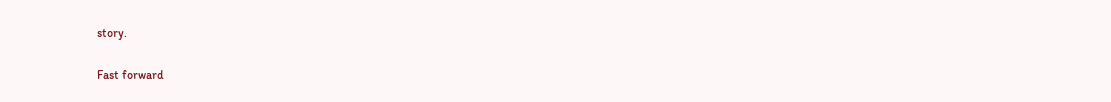story.

Fast forward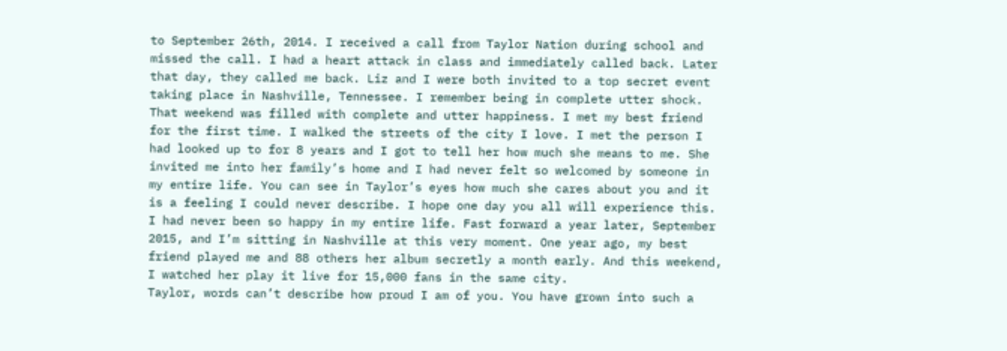to September 26th, 2014. I received a call from Taylor Nation during school and missed the call. I had a heart attack in class and immediately called back. Later that day, they called me back. Liz and I were both invited to a top secret event taking place in Nashville, Tennessee. I remember being in complete utter shock.
That weekend was filled with complete and utter happiness. I met my best friend for the first time. I walked the streets of the city I love. I met the person I had looked up to for 8 years and I got to tell her how much she means to me. She invited me into her family’s home and I had never felt so welcomed by someone in my entire life. You can see in Taylor’s eyes how much she cares about you and it is a feeling I could never describe. I hope one day you all will experience this. I had never been so happy in my entire life. Fast forward a year later, September 2015, and I’m sitting in Nashville at this very moment. One year ago, my best friend played me and 88 others her album secretly a month early. And this weekend, I watched her play it live for 15,000 fans in the same city.
Taylor, words can’t describe how proud I am of you. You have grown into such a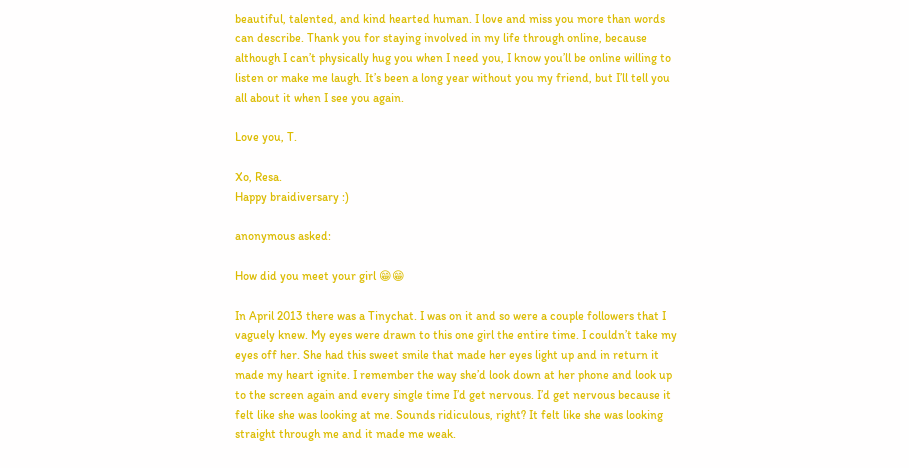beautiful, talented, and kind hearted human. I love and miss you more than words can describe. Thank you for staying involved in my life through online, because although I can’t physically hug you when I need you, I know you’ll be online willing to listen or make me laugh. It’s been a long year without you my friend, but I’ll tell you all about it when I see you again.

Love you, T.

Xo, Resa.
Happy braidiversary :)

anonymous asked:

How did you meet your girl 😁😁

In April 2013 there was a Tinychat. I was on it and so were a couple followers that I vaguely knew. My eyes were drawn to this one girl the entire time. I couldn’t take my eyes off her. She had this sweet smile that made her eyes light up and in return it made my heart ignite. I remember the way she’d look down at her phone and look up to the screen again and every single time I’d get nervous. I’d get nervous because it felt like she was looking at me. Sounds ridiculous, right? It felt like she was looking straight through me and it made me weak.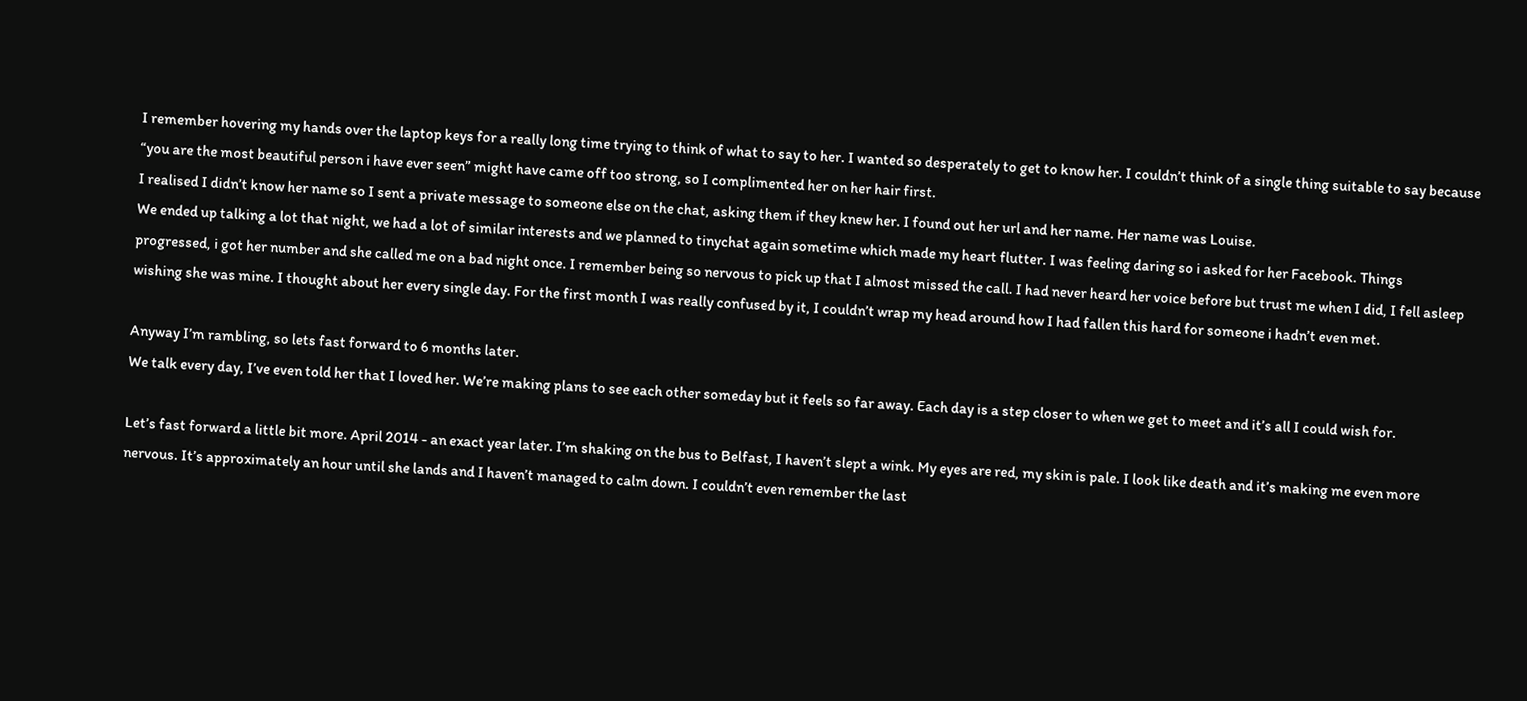I remember hovering my hands over the laptop keys for a really long time trying to think of what to say to her. I wanted so desperately to get to know her. I couldn’t think of a single thing suitable to say because “you are the most beautiful person i have ever seen” might have came off too strong, so I complimented her on her hair first.
I realised I didn’t know her name so I sent a private message to someone else on the chat, asking them if they knew her. I found out her url and her name. Her name was Louise.
We ended up talking a lot that night, we had a lot of similar interests and we planned to tinychat again sometime which made my heart flutter. I was feeling daring so i asked for her Facebook. Things progressed, i got her number and she called me on a bad night once. I remember being so nervous to pick up that I almost missed the call. I had never heard her voice before but trust me when I did, I fell asleep wishing she was mine. I thought about her every single day. For the first month I was really confused by it, I couldn’t wrap my head around how I had fallen this hard for someone i hadn’t even met.

Anyway I’m rambling, so lets fast forward to 6 months later.
We talk every day, I’ve even told her that I loved her. We’re making plans to see each other someday but it feels so far away. Each day is a step closer to when we get to meet and it’s all I could wish for.

Let’s fast forward a little bit more. April 2014 - an exact year later. I’m shaking on the bus to Belfast, I haven’t slept a wink. My eyes are red, my skin is pale. I look like death and it’s making me even more nervous. It’s approximately an hour until she lands and I haven’t managed to calm down. I couldn’t even remember the last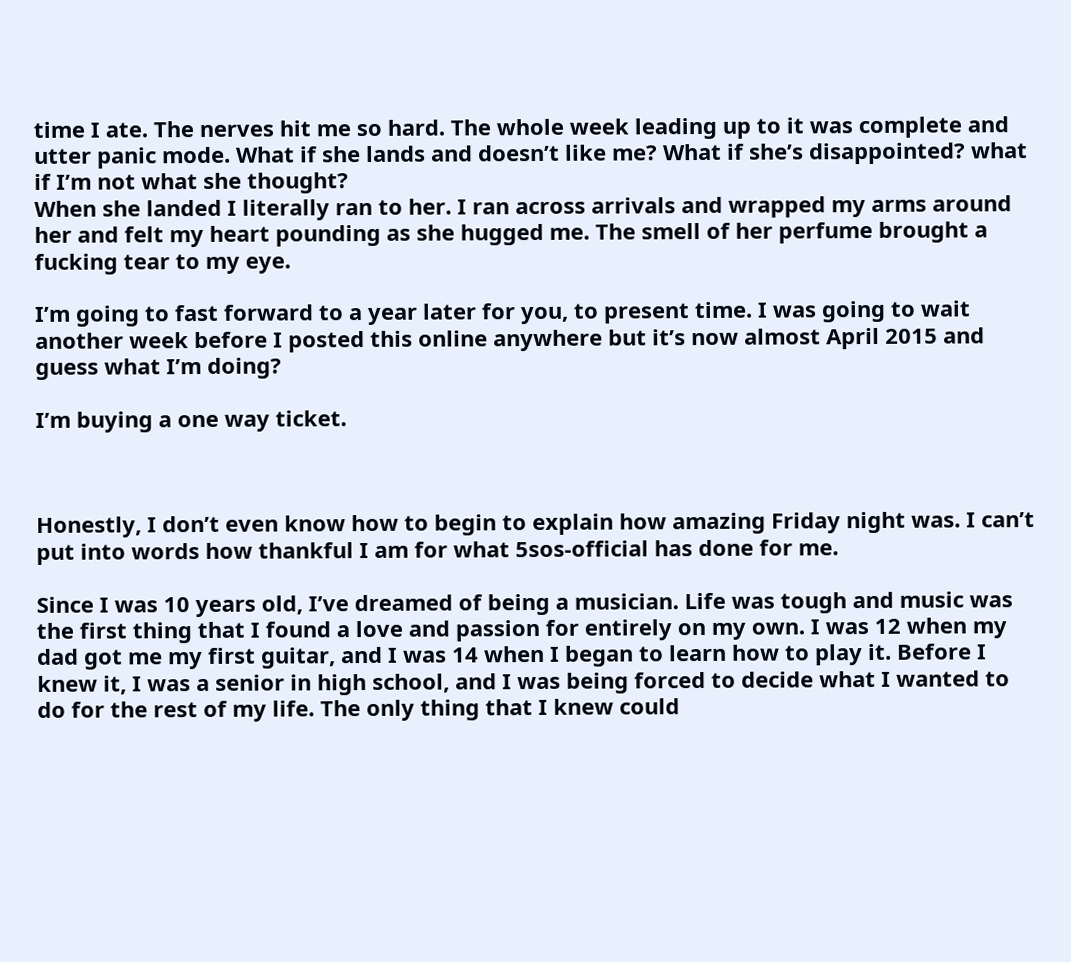time I ate. The nerves hit me so hard. The whole week leading up to it was complete and utter panic mode. What if she lands and doesn’t like me? What if she’s disappointed? what if I’m not what she thought?
When she landed I literally ran to her. I ran across arrivals and wrapped my arms around her and felt my heart pounding as she hugged me. The smell of her perfume brought a fucking tear to my eye.

I’m going to fast forward to a year later for you, to present time. I was going to wait another week before I posted this online anywhere but it’s now almost April 2015 and guess what I’m doing?

I’m buying a one way ticket.



Honestly, I don’t even know how to begin to explain how amazing Friday night was. I can’t put into words how thankful I am for what 5sos-official has done for me.

Since I was 10 years old, I’ve dreamed of being a musician. Life was tough and music was the first thing that I found a love and passion for entirely on my own. I was 12 when my dad got me my first guitar, and I was 14 when I began to learn how to play it. Before I knew it, I was a senior in high school, and I was being forced to decide what I wanted to do for the rest of my life. The only thing that I knew could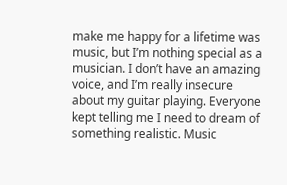make me happy for a lifetime was music, but I’m nothing special as a musician. I don’t have an amazing voice, and I’m really insecure about my guitar playing. Everyone kept telling me I need to dream of something realistic. Music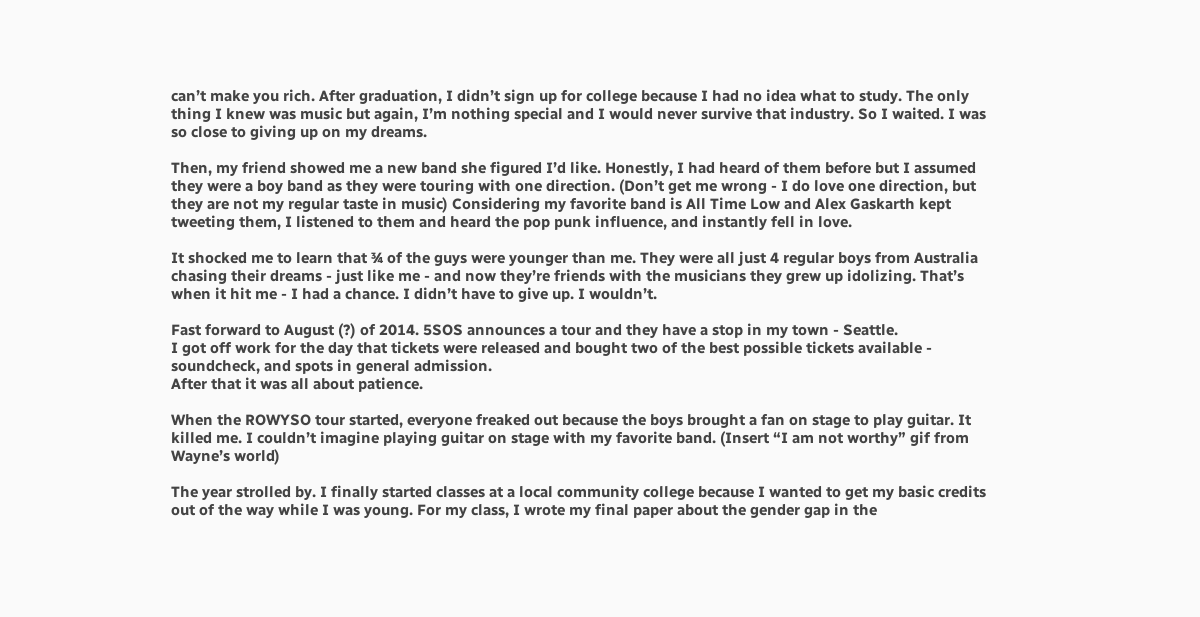can’t make you rich. After graduation, I didn’t sign up for college because I had no idea what to study. The only thing I knew was music but again, I’m nothing special and I would never survive that industry. So I waited. I was so close to giving up on my dreams.

Then, my friend showed me a new band she figured I’d like. Honestly, I had heard of them before but I assumed they were a boy band as they were touring with one direction. (Don’t get me wrong - I do love one direction, but they are not my regular taste in music) Considering my favorite band is All Time Low and Alex Gaskarth kept tweeting them, I listened to them and heard the pop punk influence, and instantly fell in love.

It shocked me to learn that ¾ of the guys were younger than me. They were all just 4 regular boys from Australia chasing their dreams - just like me - and now they’re friends with the musicians they grew up idolizing. That’s when it hit me - I had a chance. I didn’t have to give up. I wouldn’t.

Fast forward to August (?) of 2014. 5SOS announces a tour and they have a stop in my town - Seattle.
I got off work for the day that tickets were released and bought two of the best possible tickets available - soundcheck, and spots in general admission.
After that it was all about patience.

When the ROWYSO tour started, everyone freaked out because the boys brought a fan on stage to play guitar. It killed me. I couldn’t imagine playing guitar on stage with my favorite band. (Insert “I am not worthy” gif from Wayne’s world)

The year strolled by. I finally started classes at a local community college because I wanted to get my basic credits out of the way while I was young. For my class, I wrote my final paper about the gender gap in the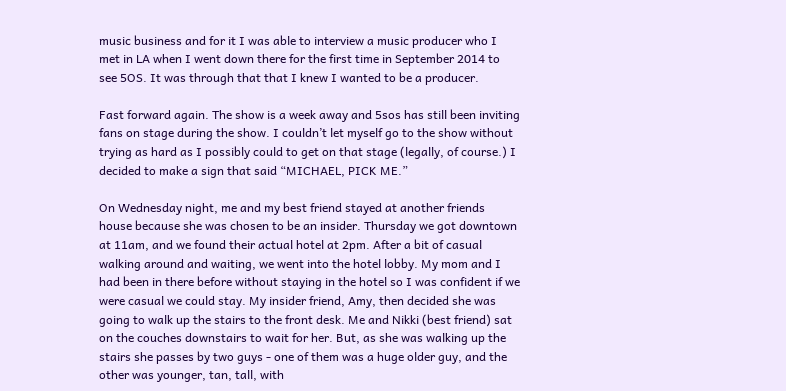music business and for it I was able to interview a music producer who I met in LA when I went down there for the first time in September 2014 to see 5OS. It was through that that I knew I wanted to be a producer.

Fast forward again. The show is a week away and 5sos has still been inviting fans on stage during the show. I couldn’t let myself go to the show without trying as hard as I possibly could to get on that stage (legally, of course.) I decided to make a sign that said “MICHAEL, PICK ME.”

On Wednesday night, me and my best friend stayed at another friends house because she was chosen to be an insider. Thursday we got downtown at 11am, and we found their actual hotel at 2pm. After a bit of casual walking around and waiting, we went into the hotel lobby. My mom and I had been in there before without staying in the hotel so I was confident if we were casual we could stay. My insider friend, Amy, then decided she was going to walk up the stairs to the front desk. Me and Nikki (best friend) sat on the couches downstairs to wait for her. But, as she was walking up the stairs she passes by two guys - one of them was a huge older guy, and the other was younger, tan, tall, with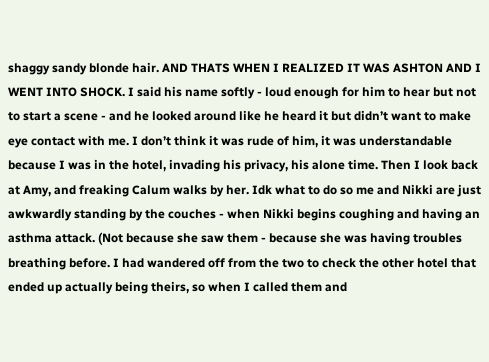shaggy sandy blonde hair. AND THATS WHEN I REALIZED IT WAS ASHTON AND I WENT INTO SHOCK. I said his name softly - loud enough for him to hear but not to start a scene - and he looked around like he heard it but didn’t want to make eye contact with me. I don’t think it was rude of him, it was understandable because I was in the hotel, invading his privacy, his alone time. Then I look back at Amy, and freaking Calum walks by her. Idk what to do so me and Nikki are just awkwardly standing by the couches - when Nikki begins coughing and having an asthma attack. (Not because she saw them - because she was having troubles breathing before. I had wandered off from the two to check the other hotel that ended up actually being theirs, so when I called them and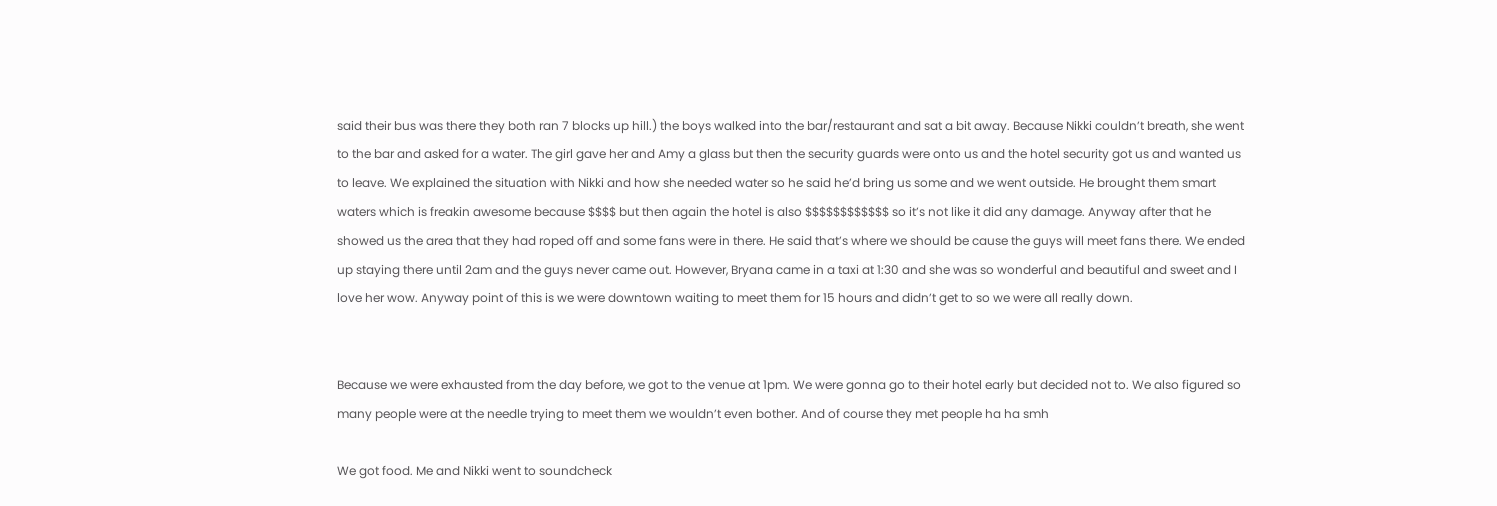said their bus was there they both ran 7 blocks up hill.) the boys walked into the bar/restaurant and sat a bit away. Because Nikki couldn’t breath, she went to the bar and asked for a water. The girl gave her and Amy a glass but then the security guards were onto us and the hotel security got us and wanted us to leave. We explained the situation with Nikki and how she needed water so he said he’d bring us some and we went outside. He brought them smart waters which is freakin awesome because $$$$ but then again the hotel is also $$$$$$$$$$$$ so it’s not like it did any damage. Anyway after that he showed us the area that they had roped off and some fans were in there. He said that’s where we should be cause the guys will meet fans there. We ended up staying there until 2am and the guys never came out. However, Bryana came in a taxi at 1:30 and she was so wonderful and beautiful and sweet and I love her wow. Anyway point of this is we were downtown waiting to meet them for 15 hours and didn’t get to so we were all really down.


Because we were exhausted from the day before, we got to the venue at 1pm. We were gonna go to their hotel early but decided not to. We also figured so many people were at the needle trying to meet them we wouldn’t even bother. And of course they met people ha ha smh

We got food. Me and Nikki went to soundcheck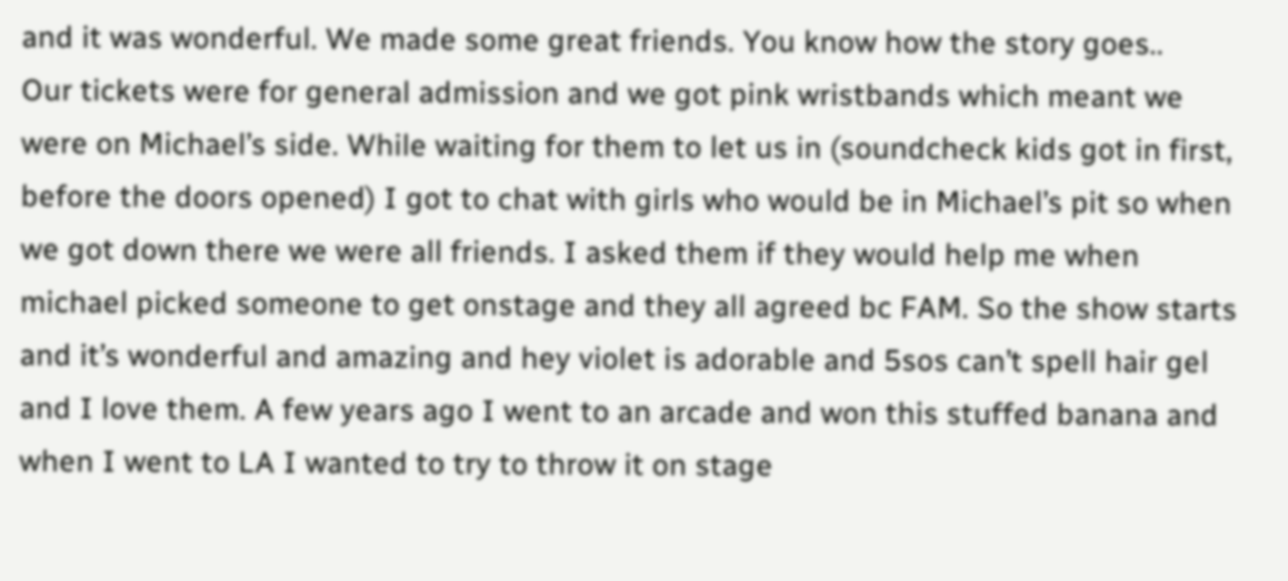and it was wonderful. We made some great friends. You know how the story goes..
Our tickets were for general admission and we got pink wristbands which meant we were on Michael’s side. While waiting for them to let us in (soundcheck kids got in first, before the doors opened) I got to chat with girls who would be in Michael’s pit so when we got down there we were all friends. I asked them if they would help me when michael picked someone to get onstage and they all agreed bc FAM. So the show starts and it’s wonderful and amazing and hey violet is adorable and 5sos can’t spell hair gel and I love them. A few years ago I went to an arcade and won this stuffed banana and when I went to LA I wanted to try to throw it on stage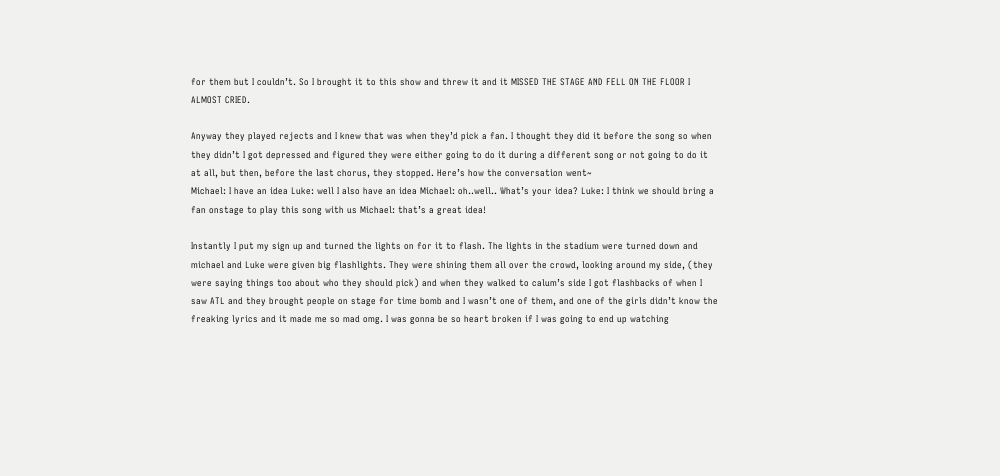for them but I couldn’t. So I brought it to this show and threw it and it MISSED THE STAGE AND FELL ON THE FLOOR I ALMOST CRIED.

Anyway they played rejects and I knew that was when they’d pick a fan. I thought they did it before the song so when they didn’t I got depressed and figured they were either going to do it during a different song or not going to do it at all, but then, before the last chorus, they stopped. Here’s how the conversation went~
Michael: I have an idea Luke: well I also have an idea Michael: oh..well.. What’s your idea? Luke: I think we should bring a fan onstage to play this song with us Michael: that’s a great idea!

Instantly I put my sign up and turned the lights on for it to flash. The lights in the stadium were turned down and michael and Luke were given big flashlights. They were shining them all over the crowd, looking around my side, (they were saying things too about who they should pick) and when they walked to calum’s side I got flashbacks of when I saw ATL and they brought people on stage for time bomb and I wasn’t one of them, and one of the girls didn’t know the freaking lyrics and it made me so mad omg. I was gonna be so heart broken if I was going to end up watching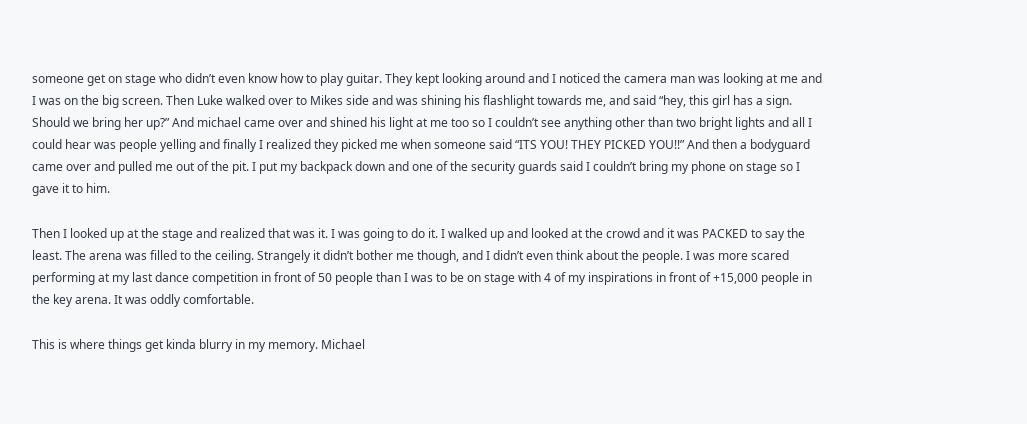someone get on stage who didn’t even know how to play guitar. They kept looking around and I noticed the camera man was looking at me and I was on the big screen. Then Luke walked over to Mikes side and was shining his flashlight towards me, and said “hey, this girl has a sign. Should we bring her up?” And michael came over and shined his light at me too so I couldn’t see anything other than two bright lights and all I could hear was people yelling and finally I realized they picked me when someone said “ITS YOU! THEY PICKED YOU!!” And then a bodyguard came over and pulled me out of the pit. I put my backpack down and one of the security guards said I couldn’t bring my phone on stage so I gave it to him.

Then I looked up at the stage and realized that was it. I was going to do it. I walked up and looked at the crowd and it was PACKED to say the least. The arena was filled to the ceiling. Strangely it didn’t bother me though, and I didn’t even think about the people. I was more scared performing at my last dance competition in front of 50 people than I was to be on stage with 4 of my inspirations in front of +15,000 people in the key arena. It was oddly comfortable.

This is where things get kinda blurry in my memory. Michael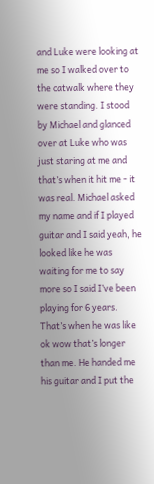and Luke were looking at me so I walked over to the catwalk where they were standing. I stood by Michael and glanced over at Luke who was just staring at me and that’s when it hit me - it was real. Michael asked my name and if I played guitar and I said yeah, he looked like he was waiting for me to say more so I said I’ve been playing for 6 years. That’s when he was like ok wow that’s longer than me. He handed me his guitar and I put the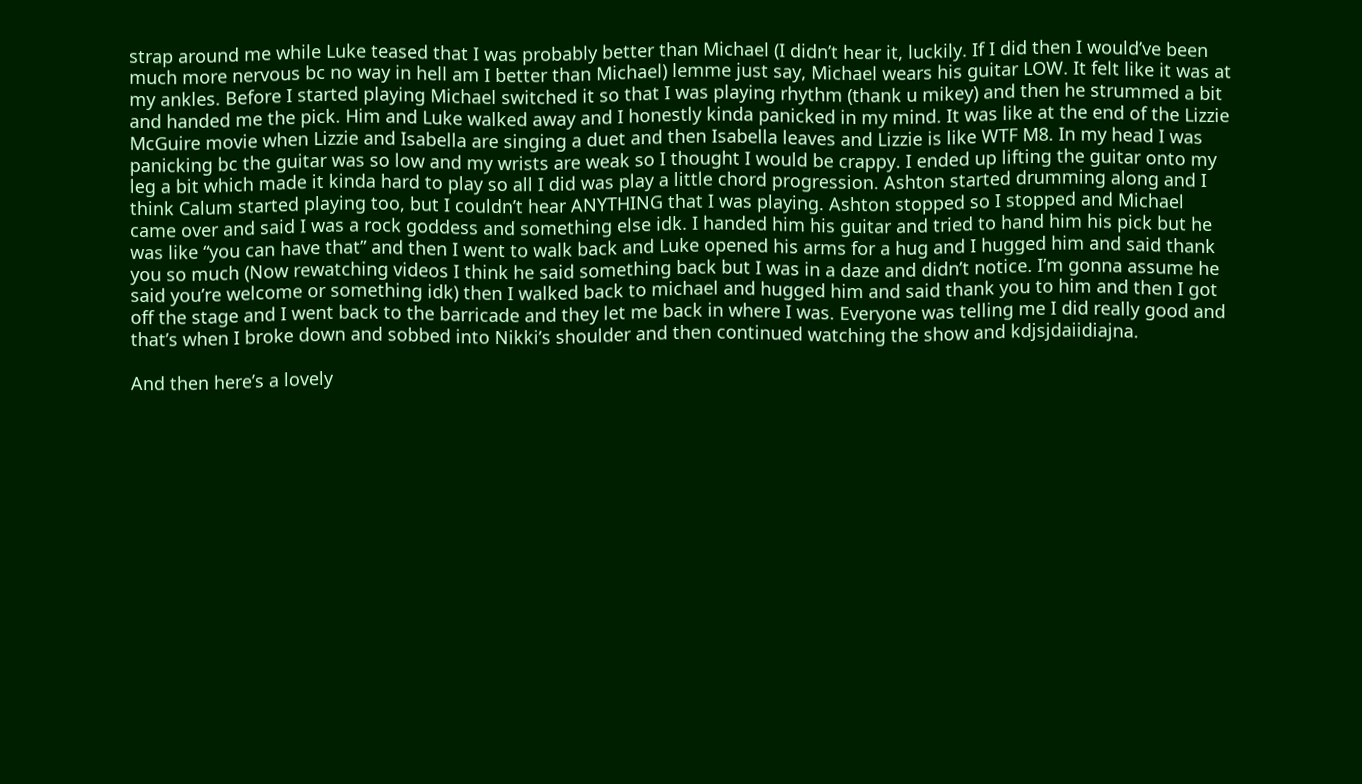strap around me while Luke teased that I was probably better than Michael (I didn’t hear it, luckily. If I did then I would’ve been much more nervous bc no way in hell am I better than Michael) lemme just say, Michael wears his guitar LOW. It felt like it was at my ankles. Before I started playing Michael switched it so that I was playing rhythm (thank u mikey) and then he strummed a bit and handed me the pick. Him and Luke walked away and I honestly kinda panicked in my mind. It was like at the end of the Lizzie McGuire movie when Lizzie and Isabella are singing a duet and then Isabella leaves and Lizzie is like WTF M8. In my head I was panicking bc the guitar was so low and my wrists are weak so I thought I would be crappy. I ended up lifting the guitar onto my leg a bit which made it kinda hard to play so all I did was play a little chord progression. Ashton started drumming along and I think Calum started playing too, but I couldn’t hear ANYTHING that I was playing. Ashton stopped so I stopped and Michael came over and said I was a rock goddess and something else idk. I handed him his guitar and tried to hand him his pick but he was like “you can have that” and then I went to walk back and Luke opened his arms for a hug and I hugged him and said thank you so much (Now rewatching videos I think he said something back but I was in a daze and didn’t notice. I’m gonna assume he said you’re welcome or something idk) then I walked back to michael and hugged him and said thank you to him and then I got off the stage and I went back to the barricade and they let me back in where I was. Everyone was telling me I did really good and that’s when I broke down and sobbed into Nikki’s shoulder and then continued watching the show and kdjsjdaiidiajna.

And then here’s a lovely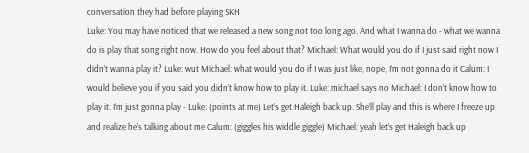conversation they had before playing SKH
Luke: You may have noticed that we released a new song not too long ago. And what I wanna do - what we wanna do is play that song right now. How do you feel about that? Michael: What would you do if I just said right now I didn’t wanna play it? Luke: wut Michael: what would you do if I was just like, nope, I’m not gonna do it Calum: I would believe you if you said you didn’t know how to play it. Luke: michael says no Michael: I don’t know how to play it. I’m just gonna play - Luke: (points at me) Let’s get Haleigh back up. She’ll play and this is where I freeze up and realize he’s talking about me Calum: (giggles his widdle giggle) Michael: yeah let’s get Haleigh back up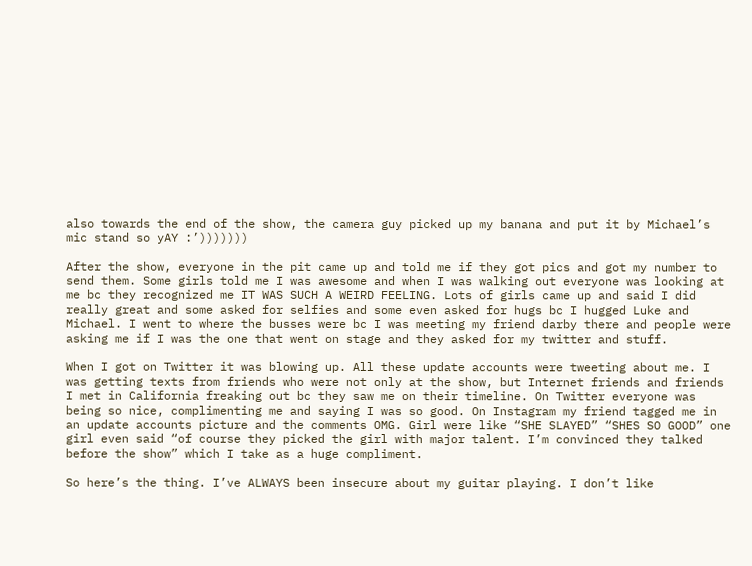also towards the end of the show, the camera guy picked up my banana and put it by Michael’s mic stand so yAY :’)))))))

After the show, everyone in the pit came up and told me if they got pics and got my number to send them. Some girls told me I was awesome and when I was walking out everyone was looking at me bc they recognized me IT WAS SUCH A WEIRD FEELING. Lots of girls came up and said I did really great and some asked for selfies and some even asked for hugs bc I hugged Luke and Michael. I went to where the busses were bc I was meeting my friend darby there and people were asking me if I was the one that went on stage and they asked for my twitter and stuff.

When I got on Twitter it was blowing up. All these update accounts were tweeting about me. I was getting texts from friends who were not only at the show, but Internet friends and friends I met in California freaking out bc they saw me on their timeline. On Twitter everyone was being so nice, complimenting me and saying I was so good. On Instagram my friend tagged me in an update accounts picture and the comments OMG. Girl were like “SHE SLAYED” “SHES SO GOOD” one girl even said “of course they picked the girl with major talent. I’m convinced they talked before the show” which I take as a huge compliment.

So here’s the thing. I’ve ALWAYS been insecure about my guitar playing. I don’t like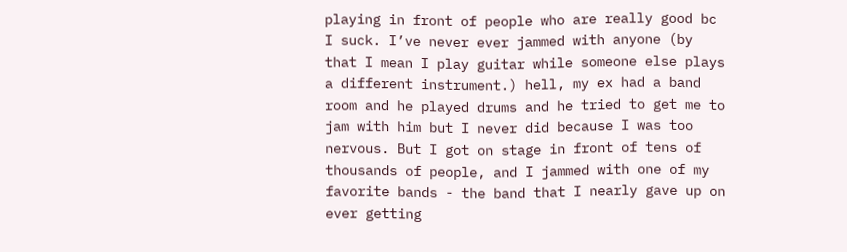playing in front of people who are really good bc I suck. I’ve never ever jammed with anyone (by that I mean I play guitar while someone else plays a different instrument.) hell, my ex had a band room and he played drums and he tried to get me to jam with him but I never did because I was too nervous. But I got on stage in front of tens of thousands of people, and I jammed with one of my favorite bands - the band that I nearly gave up on ever getting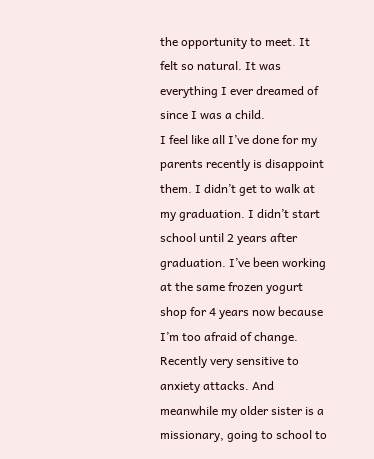the opportunity to meet. It felt so natural. It was everything I ever dreamed of since I was a child.
I feel like all I’ve done for my parents recently is disappoint them. I didn’t get to walk at my graduation. I didn’t start school until 2 years after graduation. I’ve been working at the same frozen yogurt shop for 4 years now because I’m too afraid of change. Recently very sensitive to anxiety attacks. And meanwhile my older sister is a missionary, going to school to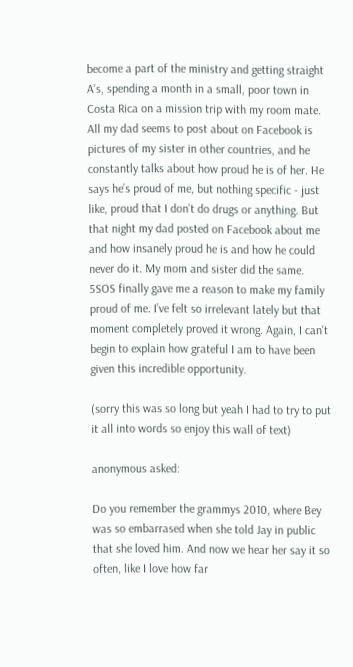become a part of the ministry and getting straight A’s, spending a month in a small, poor town in Costa Rica on a mission trip with my room mate. All my dad seems to post about on Facebook is pictures of my sister in other countries, and he constantly talks about how proud he is of her. He says he’s proud of me, but nothing specific - just like, proud that I don’t do drugs or anything. But that night my dad posted on Facebook about me and how insanely proud he is and how he could never do it. My mom and sister did the same. 5SOS finally gave me a reason to make my family proud of me. I’ve felt so irrelevant lately but that moment completely proved it wrong. Again, I can’t begin to explain how grateful I am to have been given this incredible opportunity.

(sorry this was so long but yeah I had to try to put it all into words so enjoy this wall of text)

anonymous asked:

Do you remember the grammys 2010, where Bey was so embarrased when she told Jay in public that she loved him. And now we hear her say it so often, like I love how far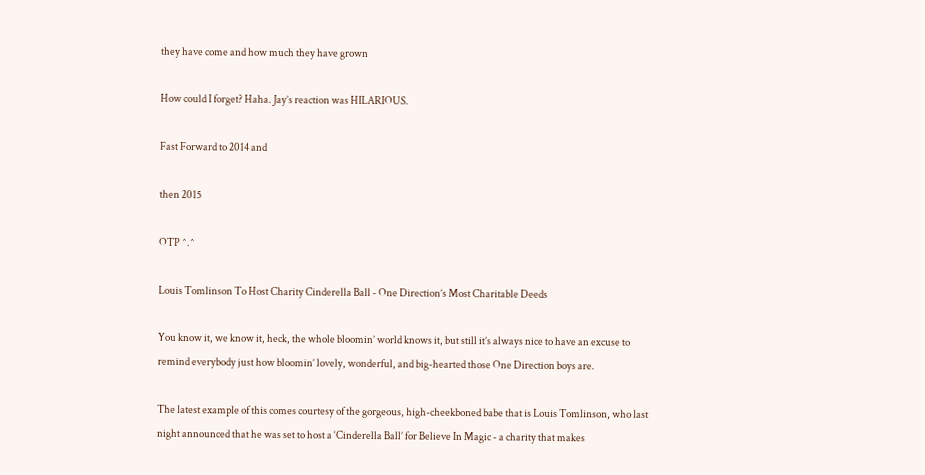they have come and how much they have grown

How could I forget? Haha. Jay’s reaction was HILARIOUS.

Fast Forward to 2014 and

then 2015

OTP ^.^

Louis Tomlinson To Host Charity Cinderella Ball - One Direction’s Most Charitable Deeds

You know it, we know it, heck, the whole bloomin’ world knows it, but still it’s always nice to have an excuse to remind everybody just how bloomin’ lovely, wonderful, and big-hearted those One Direction boys are.

The latest example of this comes courtesy of the gorgeous, high-cheekboned babe that is Louis Tomlinson, who last night announced that he was set to host a ‘Cinderella Ball’ for Believe In Magic - a charity that makes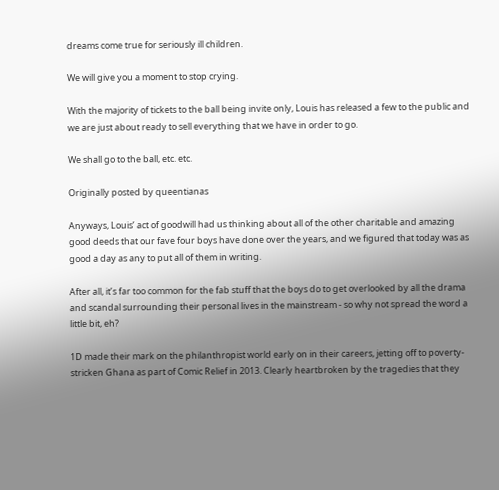dreams come true for seriously ill children.

We will give you a moment to stop crying.

With the majority of tickets to the ball being invite only, Louis has released a few to the public and we are just about ready to sell everything that we have in order to go.

We shall go to the ball, etc. etc.

Originally posted by queentianas

Anyways, Louis’ act of goodwill had us thinking about all of the other charitable and amazing good deeds that our fave four boys have done over the years, and we figured that today was as good a day as any to put all of them in writing.

After all, it’s far too common for the fab stuff that the boys do to get overlooked by all the drama and scandal surrounding their personal lives in the mainstream - so why not spread the word a little bit, eh?

1D made their mark on the philanthropist world early on in their careers, jetting off to poverty-stricken Ghana as part of Comic Relief in 2013. Clearly heartbroken by the tragedies that they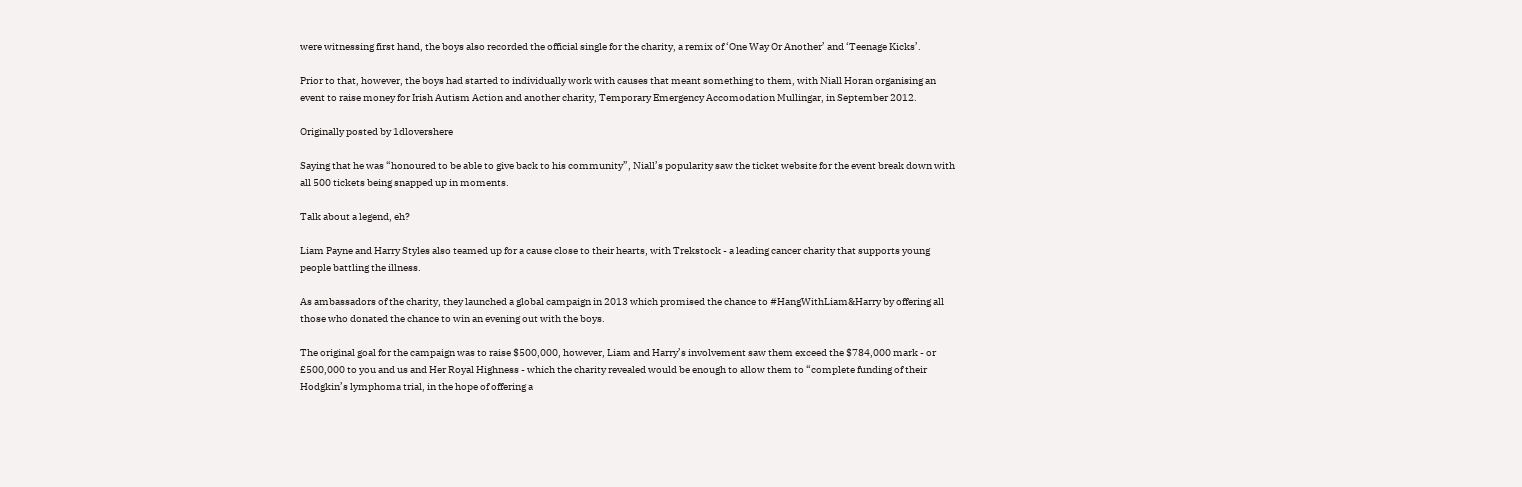were witnessing first hand, the boys also recorded the official single for the charity, a remix of ‘One Way Or Another’ and ‘Teenage Kicks’.

Prior to that, however, the boys had started to individually work with causes that meant something to them, with Niall Horan organising an event to raise money for Irish Autism Action and another charity, Temporary Emergency Accomodation Mullingar, in September 2012.

Originally posted by 1dlovershere

Saying that he was “honoured to be able to give back to his community”, Niall’s popularity saw the ticket website for the event break down with all 500 tickets being snapped up in moments.

Talk about a legend, eh?

Liam Payne and Harry Styles also teamed up for a cause close to their hearts, with Trekstock - a leading cancer charity that supports young people battling the illness.

As ambassadors of the charity, they launched a global campaign in 2013 which promised the chance to #HangWithLiam&Harry by offering all those who donated the chance to win an evening out with the boys.

The original goal for the campaign was to raise $500,000, however, Liam and Harry’s involvement saw them exceed the $784,000 mark - or £500,000 to you and us and Her Royal Highness - which the charity revealed would be enough to allow them to “complete funding of their Hodgkin’s lymphoma trial, in the hope of offering a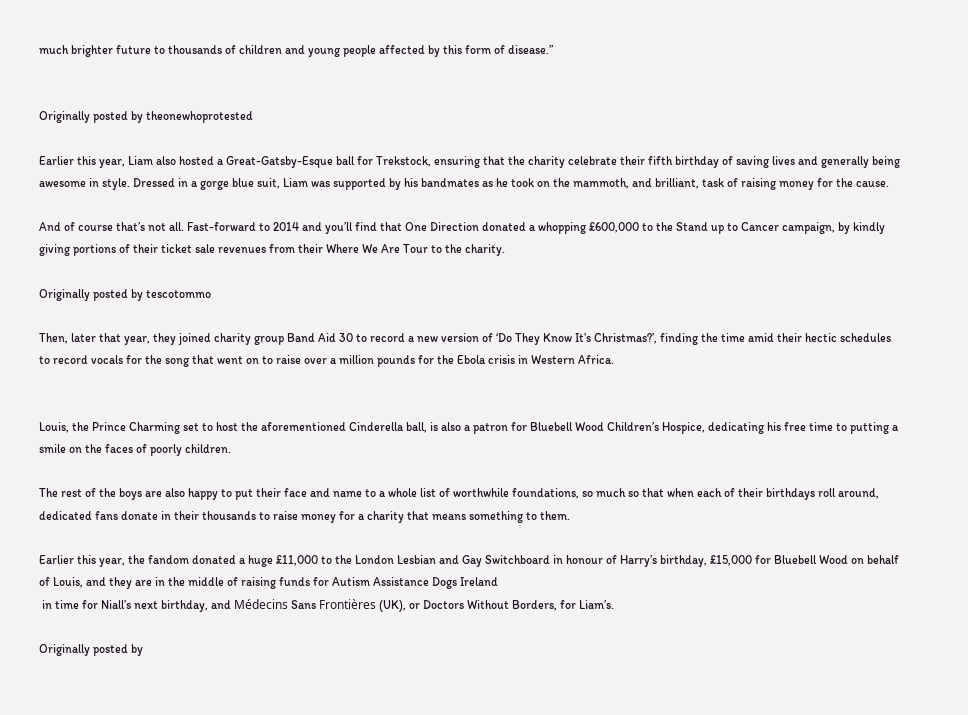much brighter future to thousands of children and young people affected by this form of disease.”


Originally posted by theonewhoprotested

Earlier this year, Liam also hosted a Great-Gatsby-Esque ball for Trekstock, ensuring that the charity celebrate their fifth birthday of saving lives and generally being awesome in style. Dressed in a gorge blue suit, Liam was supported by his bandmates as he took on the mammoth, and brilliant, task of raising money for the cause.

And of course that’s not all. Fast-forward to 2014 and you’ll find that One Direction donated a whopping £600,000 to the Stand up to Cancer campaign, by kindly giving portions of their ticket sale revenues from their Where We Are Tour to the charity.

Originally posted by tescotommo

Then, later that year, they joined charity group Band Aid 30 to record a new version of ‘Do They Know It’s Christmas?’, finding the time amid their hectic schedules to record vocals for the song that went on to raise over a million pounds for the Ebola crisis in Western Africa.


Louis, the Prince Charming set to host the aforementioned Cinderella ball, is also a patron for Bluebell Wood Children’s Hospice, dedicating his free time to putting a smile on the faces of poorly children.

The rest of the boys are also happy to put their face and name to a whole list of worthwhile foundations, so much so that when each of their birthdays roll around, dedicated fans donate in their thousands to raise money for a charity that means something to them.

Earlier this year, the fandom donated a huge £11,000 to the London Lesbian and Gay Switchboard in honour of Harry’s birthday, £15,000 for Bluebell Wood on behalf of Louis, and they are in the middle of raising funds for Autism Assistance Dogs Ireland
 in time for Niall’s next birthday, and Médecins Sans Frontières (UK), or Doctors Without Borders, for Liam’s.

Originally posted by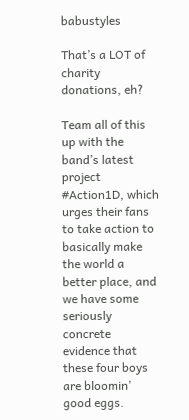babustyles

That’s a LOT of charity donations, eh?

Team all of this up with the band’s latest project #Action1D, which urges their fans to take action to basically make the world a better place, and we have some seriously concrete evidence that these four boys are bloomin’ good eggs.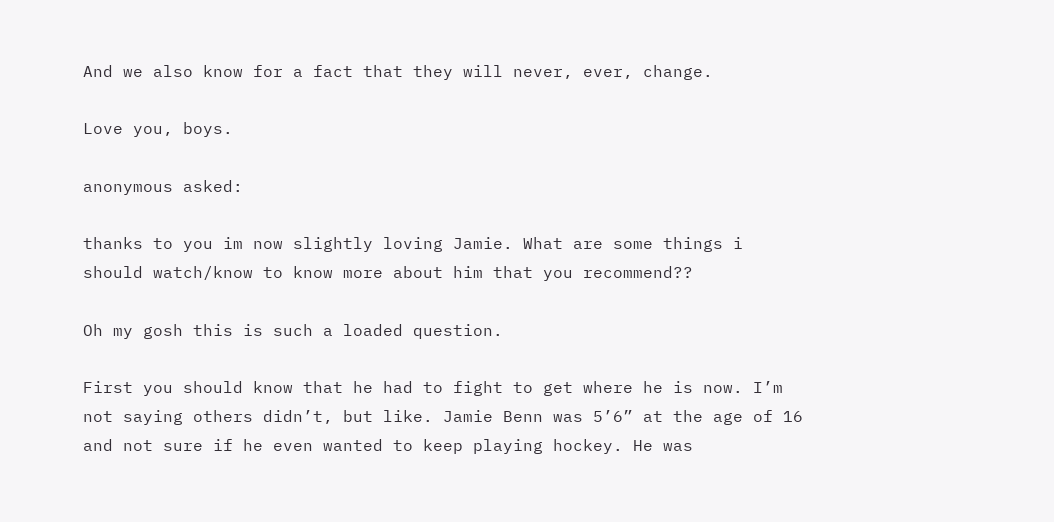And we also know for a fact that they will never, ever, change.

Love you, boys.

anonymous asked:

thanks to you im now slightly loving Jamie. What are some things i should watch/know to know more about him that you recommend??

Oh my gosh this is such a loaded question.

First you should know that he had to fight to get where he is now. I’m not saying others didn’t, but like. Jamie Benn was 5’6” at the age of 16 and not sure if he even wanted to keep playing hockey. He was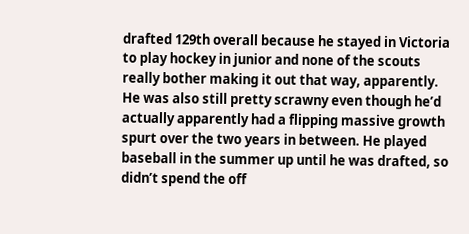drafted 129th overall because he stayed in Victoria to play hockey in junior and none of the scouts really bother making it out that way, apparently. He was also still pretty scrawny even though he’d actually apparently had a flipping massive growth spurt over the two years in between. He played baseball in the summer up until he was drafted, so didn’t spend the off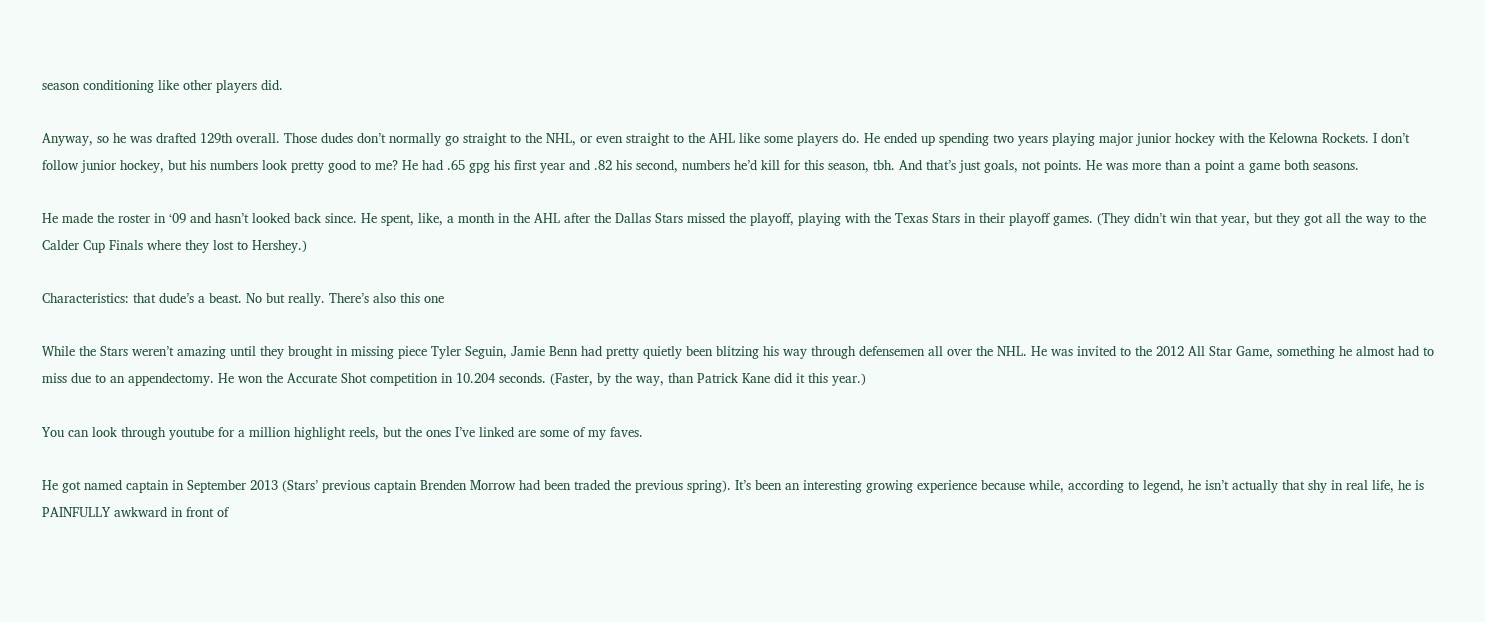season conditioning like other players did.

Anyway, so he was drafted 129th overall. Those dudes don’t normally go straight to the NHL, or even straight to the AHL like some players do. He ended up spending two years playing major junior hockey with the Kelowna Rockets. I don’t follow junior hockey, but his numbers look pretty good to me? He had .65 gpg his first year and .82 his second, numbers he’d kill for this season, tbh. And that’s just goals, not points. He was more than a point a game both seasons.

He made the roster in ‘09 and hasn’t looked back since. He spent, like, a month in the AHL after the Dallas Stars missed the playoff, playing with the Texas Stars in their playoff games. (They didn’t win that year, but they got all the way to the Calder Cup Finals where they lost to Hershey.)

Characteristics: that dude’s a beast. No but really. There’s also this one

While the Stars weren’t amazing until they brought in missing piece Tyler Seguin, Jamie Benn had pretty quietly been blitzing his way through defensemen all over the NHL. He was invited to the 2012 All Star Game, something he almost had to miss due to an appendectomy. He won the Accurate Shot competition in 10.204 seconds. (Faster, by the way, than Patrick Kane did it this year.)

You can look through youtube for a million highlight reels, but the ones I’ve linked are some of my faves.

He got named captain in September 2013 (Stars’ previous captain Brenden Morrow had been traded the previous spring). It’s been an interesting growing experience because while, according to legend, he isn’t actually that shy in real life, he is PAINFULLY awkward in front of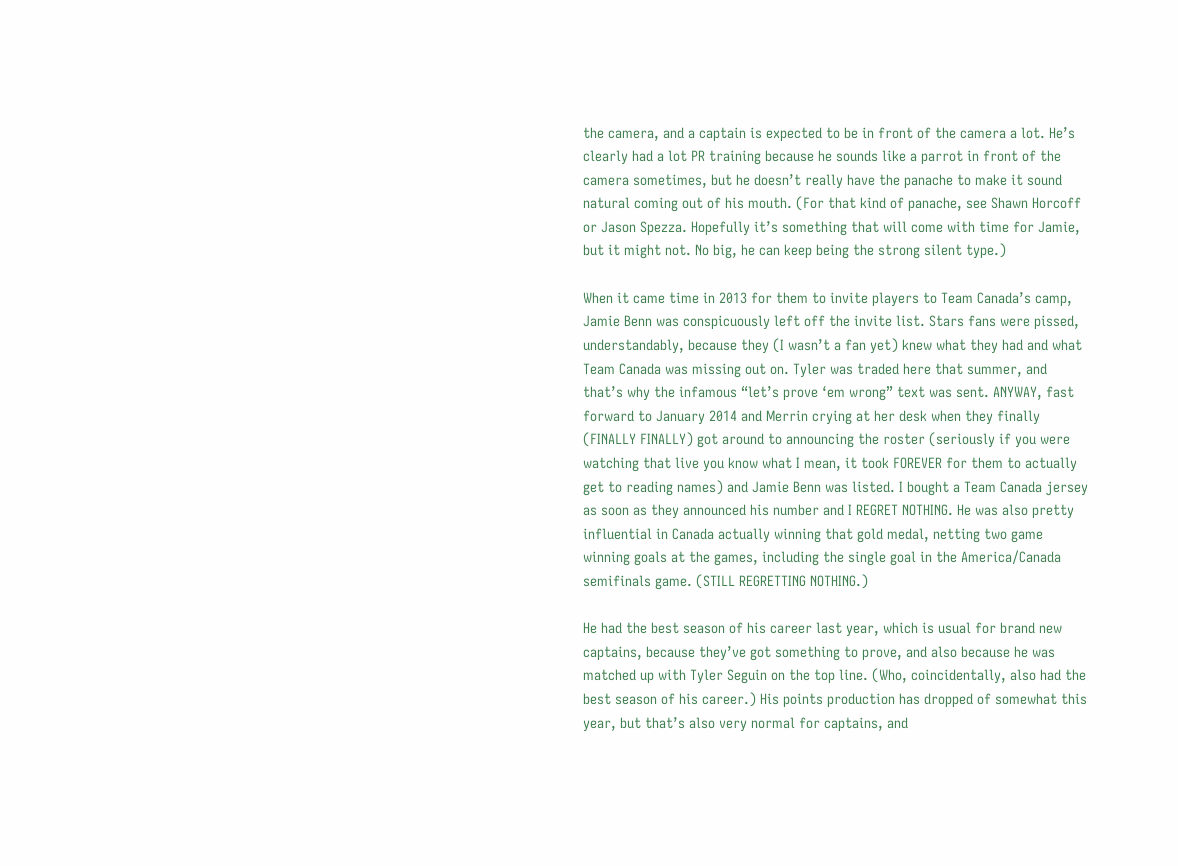the camera, and a captain is expected to be in front of the camera a lot. He’s clearly had a lot PR training because he sounds like a parrot in front of the camera sometimes, but he doesn’t really have the panache to make it sound natural coming out of his mouth. (For that kind of panache, see Shawn Horcoff or Jason Spezza. Hopefully it’s something that will come with time for Jamie, but it might not. No big, he can keep being the strong silent type.)

When it came time in 2013 for them to invite players to Team Canada’s camp, Jamie Benn was conspicuously left off the invite list. Stars fans were pissed, understandably, because they (I wasn’t a fan yet) knew what they had and what Team Canada was missing out on. Tyler was traded here that summer, and that’s why the infamous “let’s prove ‘em wrong” text was sent. ANYWAY, fast forward to January 2014 and Merrin crying at her desk when they finally (FINALLY FINALLY) got around to announcing the roster (seriously if you were watching that live you know what I mean, it took FOREVER for them to actually get to reading names) and Jamie Benn was listed. I bought a Team Canada jersey as soon as they announced his number and I REGRET NOTHING. He was also pretty influential in Canada actually winning that gold medal, netting two game winning goals at the games, including the single goal in the America/Canada semifinals game. (STILL REGRETTING NOTHING.)

He had the best season of his career last year, which is usual for brand new captains, because they’ve got something to prove, and also because he was matched up with Tyler Seguin on the top line. (Who, coincidentally, also had the best season of his career.) His points production has dropped of somewhat this year, but that’s also very normal for captains, and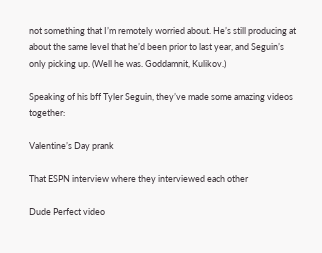not something that I’m remotely worried about. He’s still producing at about the same level that he’d been prior to last year, and Seguin’s only picking up. (Well he was. Goddamnit, Kulikov.)

Speaking of his bff Tyler Seguin, they’ve made some amazing videos together:

Valentine’s Day prank

That ESPN interview where they interviewed each other

Dude Perfect video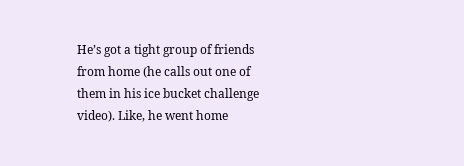He’s got a tight group of friends from home (he calls out one of them in his ice bucket challenge video). Like, he went home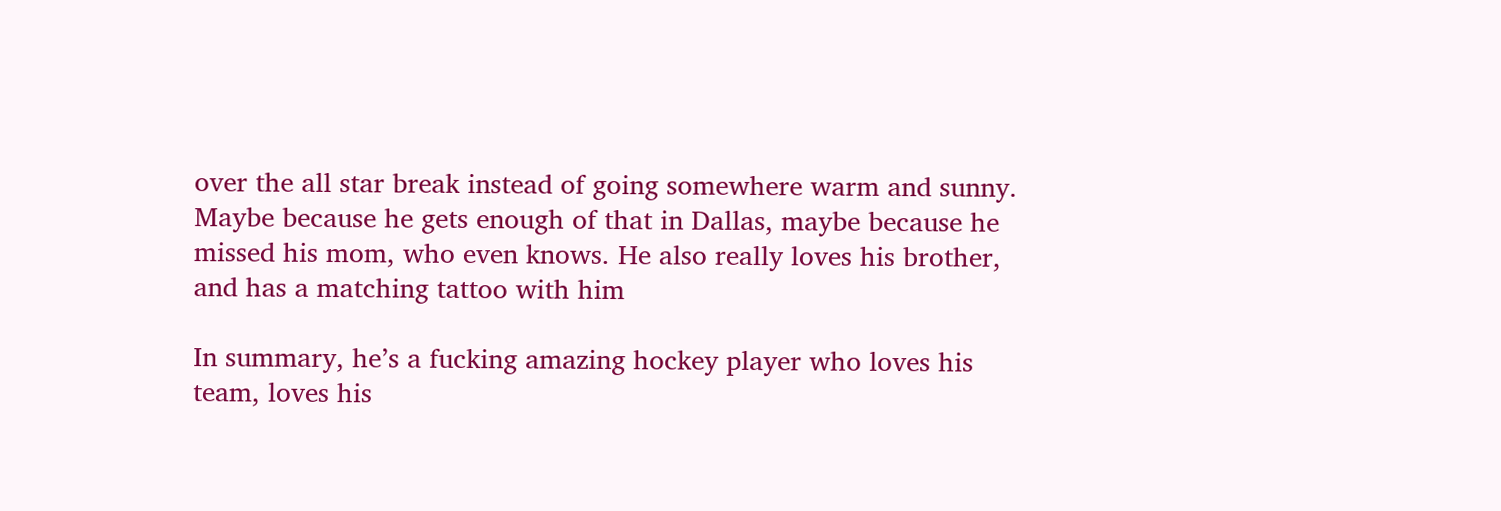over the all star break instead of going somewhere warm and sunny. Maybe because he gets enough of that in Dallas, maybe because he missed his mom, who even knows. He also really loves his brother, and has a matching tattoo with him

In summary, he’s a fucking amazing hockey player who loves his team, loves his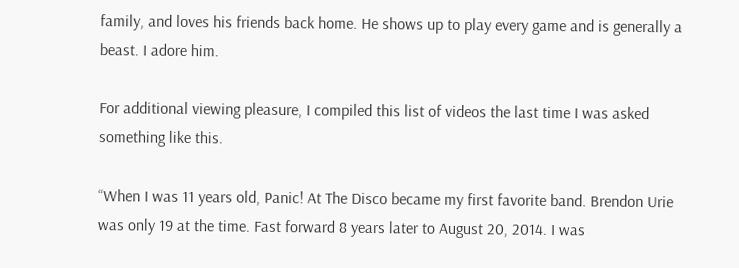family, and loves his friends back home. He shows up to play every game and is generally a beast. I adore him.

For additional viewing pleasure, I compiled this list of videos the last time I was asked something like this.

“When I was 11 years old, Panic! At The Disco became my first favorite band. Brendon Urie was only 19 at the time. Fast forward 8 years later to August 20, 2014. I was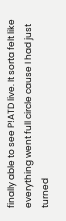finally able to see P!ATD live. It sorta felt like everything went full circle cause I had just turned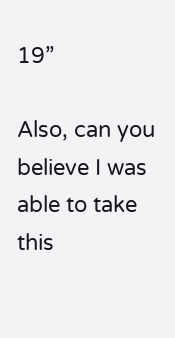19”

Also, can you believe I was able to take this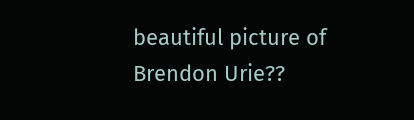beautiful picture of Brendon Urie??